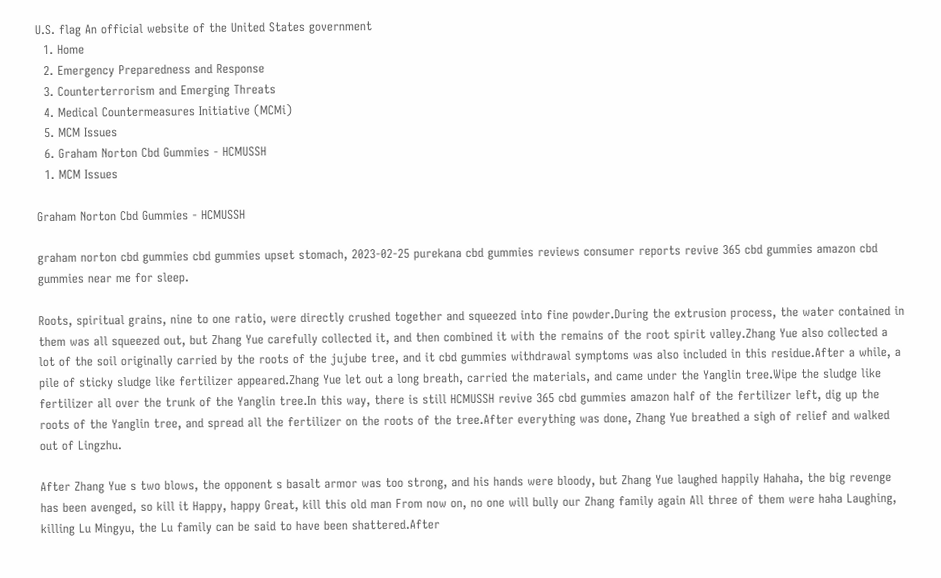U.S. flag An official website of the United States government
  1. Home
  2. Emergency Preparedness and Response
  3. Counterterrorism and Emerging Threats
  4. Medical Countermeasures Initiative (MCMi)
  5. MCM Issues
  6. Graham Norton Cbd Gummies - HCMUSSH
  1. MCM Issues

Graham Norton Cbd Gummies - HCMUSSH

graham norton cbd gummies cbd gummies upset stomach, 2023-02-25 purekana cbd gummies reviews consumer reports revive 365 cbd gummies amazon cbd gummies near me for sleep.

Roots, spiritual grains, nine to one ratio, were directly crushed together and squeezed into fine powder.During the extrusion process, the water contained in them was all squeezed out, but Zhang Yue carefully collected it, and then combined it with the remains of the root spirit valley.Zhang Yue also collected a lot of the soil originally carried by the roots of the jujube tree, and it cbd gummies withdrawal symptoms was also included in this residue.After a while, a pile of sticky sludge like fertilizer appeared.Zhang Yue let out a long breath, carried the materials, and came under the Yanglin tree.Wipe the sludge like fertilizer all over the trunk of the Yanglin tree.In this way, there is still HCMUSSH revive 365 cbd gummies amazon half of the fertilizer left, dig up the roots of the Yanglin tree, and spread all the fertilizer on the roots of the tree.After everything was done, Zhang Yue breathed a sigh of relief and walked out of Lingzhu.

After Zhang Yue s two blows, the opponent s basalt armor was too strong, and his hands were bloody, but Zhang Yue laughed happily Hahaha, the big revenge has been avenged, so kill it Happy, happy Great, kill this old man From now on, no one will bully our Zhang family again All three of them were haha Laughing, killing Lu Mingyu, the Lu family can be said to have been shattered.After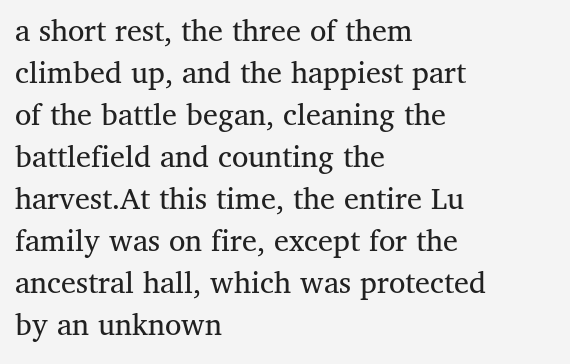a short rest, the three of them climbed up, and the happiest part of the battle began, cleaning the battlefield and counting the harvest.At this time, the entire Lu family was on fire, except for the ancestral hall, which was protected by an unknown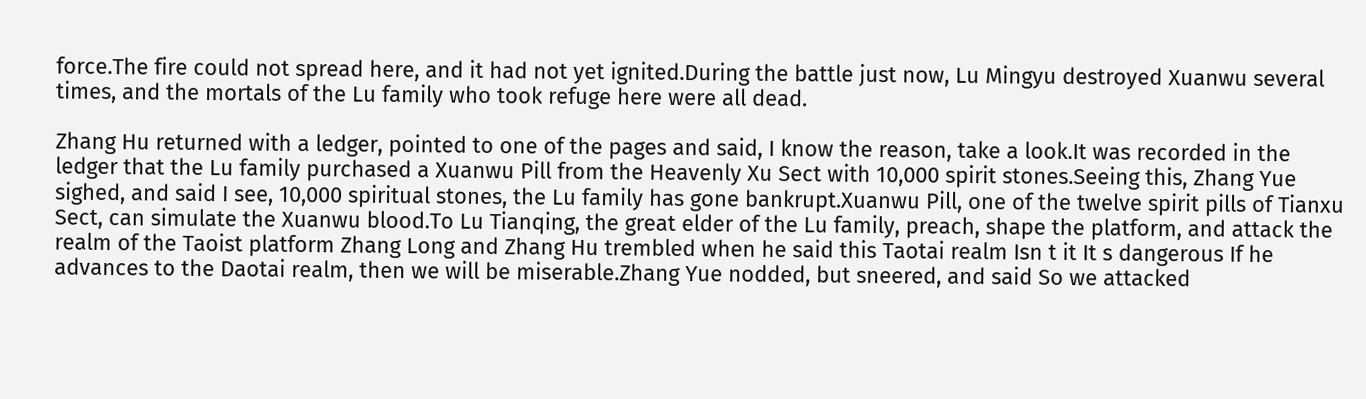force.The fire could not spread here, and it had not yet ignited.During the battle just now, Lu Mingyu destroyed Xuanwu several times, and the mortals of the Lu family who took refuge here were all dead.

Zhang Hu returned with a ledger, pointed to one of the pages and said, I know the reason, take a look.It was recorded in the ledger that the Lu family purchased a Xuanwu Pill from the Heavenly Xu Sect with 10,000 spirit stones.Seeing this, Zhang Yue sighed, and said I see, 10,000 spiritual stones, the Lu family has gone bankrupt.Xuanwu Pill, one of the twelve spirit pills of Tianxu Sect, can simulate the Xuanwu blood.To Lu Tianqing, the great elder of the Lu family, preach, shape the platform, and attack the realm of the Taoist platform Zhang Long and Zhang Hu trembled when he said this Taotai realm Isn t it It s dangerous If he advances to the Daotai realm, then we will be miserable.Zhang Yue nodded, but sneered, and said So we attacked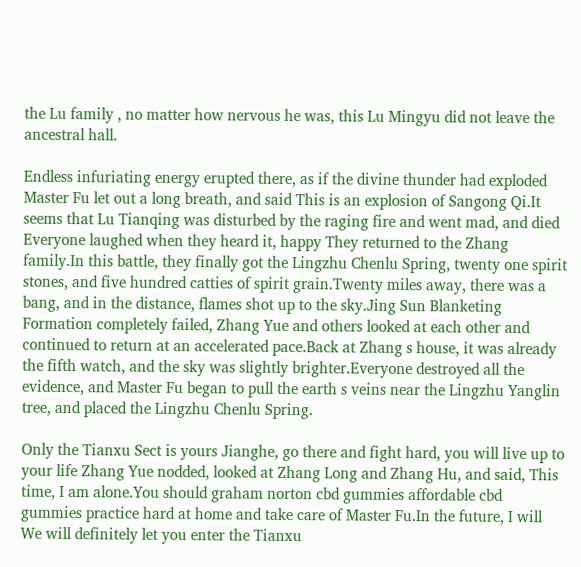the Lu family , no matter how nervous he was, this Lu Mingyu did not leave the ancestral hall.

Endless infuriating energy erupted there, as if the divine thunder had exploded Master Fu let out a long breath, and said This is an explosion of Sangong Qi.It seems that Lu Tianqing was disturbed by the raging fire and went mad, and died Everyone laughed when they heard it, happy They returned to the Zhang family.In this battle, they finally got the Lingzhu Chenlu Spring, twenty one spirit stones, and five hundred catties of spirit grain.Twenty miles away, there was a bang, and in the distance, flames shot up to the sky.Jing Sun Blanketing Formation completely failed, Zhang Yue and others looked at each other and continued to return at an accelerated pace.Back at Zhang s house, it was already the fifth watch, and the sky was slightly brighter.Everyone destroyed all the evidence, and Master Fu began to pull the earth s veins near the Lingzhu Yanglin tree, and placed the Lingzhu Chenlu Spring.

Only the Tianxu Sect is yours Jianghe, go there and fight hard, you will live up to your life Zhang Yue nodded, looked at Zhang Long and Zhang Hu, and said, This time, I am alone.You should graham norton cbd gummies affordable cbd gummies practice hard at home and take care of Master Fu.In the future, I will We will definitely let you enter the Tianxu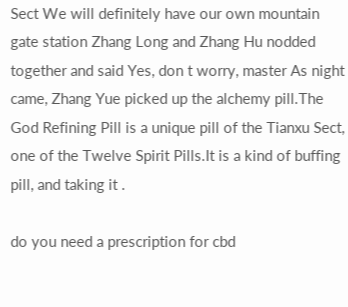Sect We will definitely have our own mountain gate station Zhang Long and Zhang Hu nodded together and said Yes, don t worry, master As night came, Zhang Yue picked up the alchemy pill.The God Refining Pill is a unique pill of the Tianxu Sect, one of the Twelve Spirit Pills.It is a kind of buffing pill, and taking it .

do you need a prescription for cbd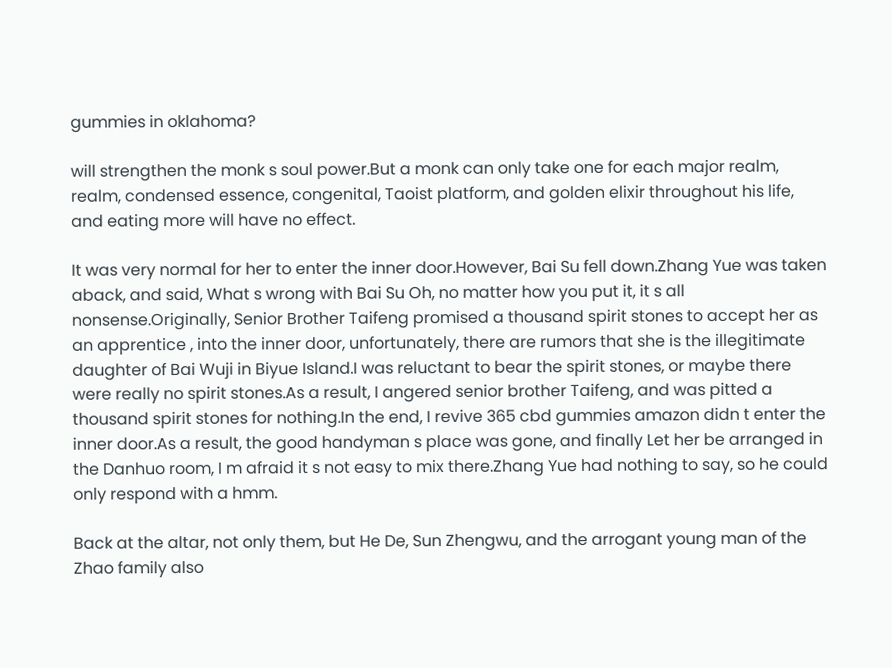gummies in oklahoma?

will strengthen the monk s soul power.But a monk can only take one for each major realm, realm, condensed essence, congenital, Taoist platform, and golden elixir throughout his life, and eating more will have no effect.

It was very normal for her to enter the inner door.However, Bai Su fell down.Zhang Yue was taken aback, and said, What s wrong with Bai Su Oh, no matter how you put it, it s all nonsense.Originally, Senior Brother Taifeng promised a thousand spirit stones to accept her as an apprentice , into the inner door, unfortunately, there are rumors that she is the illegitimate daughter of Bai Wuji in Biyue Island.I was reluctant to bear the spirit stones, or maybe there were really no spirit stones.As a result, I angered senior brother Taifeng, and was pitted a thousand spirit stones for nothing.In the end, I revive 365 cbd gummies amazon didn t enter the inner door.As a result, the good handyman s place was gone, and finally Let her be arranged in the Danhuo room, I m afraid it s not easy to mix there.Zhang Yue had nothing to say, so he could only respond with a hmm.

Back at the altar, not only them, but He De, Sun Zhengwu, and the arrogant young man of the Zhao family also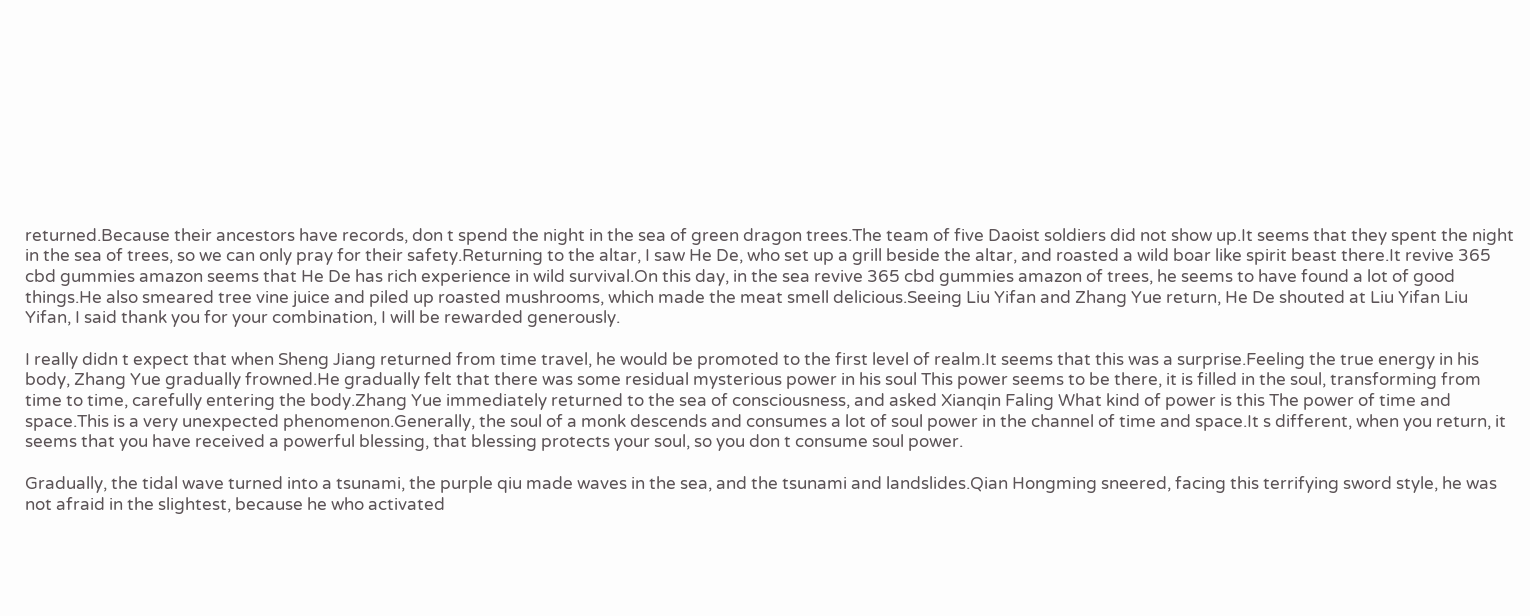returned.Because their ancestors have records, don t spend the night in the sea of green dragon trees.The team of five Daoist soldiers did not show up.It seems that they spent the night in the sea of trees, so we can only pray for their safety.Returning to the altar, I saw He De, who set up a grill beside the altar, and roasted a wild boar like spirit beast there.It revive 365 cbd gummies amazon seems that He De has rich experience in wild survival.On this day, in the sea revive 365 cbd gummies amazon of trees, he seems to have found a lot of good things.He also smeared tree vine juice and piled up roasted mushrooms, which made the meat smell delicious.Seeing Liu Yifan and Zhang Yue return, He De shouted at Liu Yifan Liu Yifan, I said thank you for your combination, I will be rewarded generously.

I really didn t expect that when Sheng Jiang returned from time travel, he would be promoted to the first level of realm.It seems that this was a surprise.Feeling the true energy in his body, Zhang Yue gradually frowned.He gradually felt that there was some residual mysterious power in his soul This power seems to be there, it is filled in the soul, transforming from time to time, carefully entering the body.Zhang Yue immediately returned to the sea of consciousness, and asked Xianqin Faling What kind of power is this The power of time and space.This is a very unexpected phenomenon.Generally, the soul of a monk descends and consumes a lot of soul power in the channel of time and space.It s different, when you return, it seems that you have received a powerful blessing, that blessing protects your soul, so you don t consume soul power.

Gradually, the tidal wave turned into a tsunami, the purple qiu made waves in the sea, and the tsunami and landslides.Qian Hongming sneered, facing this terrifying sword style, he was not afraid in the slightest, because he who activated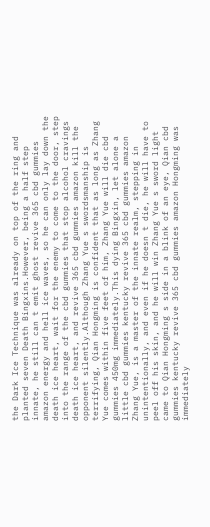the Dark Ice Technique was already on top of the ring and planted seven Death Bingxins.However, being a half step innate, he still can t emit ghost revive 365 cbd gummies amazon energy and hell ice waves, so he can only lay down the death ice heart, wait for the enemy to come to the door, step into the range of the cbd gummies that stop alcohol cravings death ice heart, and revive 365 cbd gummies amazon kill the opponent silently.Although Zhang Yue s swordsmanship is terrifying, Qian Hongming is confident that as long as Zhang Yue comes within five feet of him, Zhang Yue will die cbd gummies 450mg immediately.This dying Bingxin, let alone a little cbd gummies kentucky revive 365 cbd gummies amazon Zhang Yue, is a master of the innate realm, stepping in unintentionally, and even if he doesn t die, he will have to peel off his skin, and he will win Zhang Yue s sword light came to Qian Hongming s side in a blink of an eye, Qian cbd gummies kentucky revive 365 cbd gummies amazon Hongming was immediately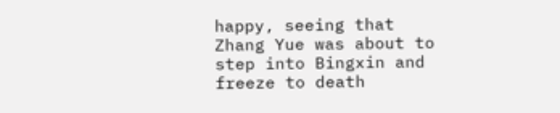happy, seeing that Zhang Yue was about to step into Bingxin and freeze to death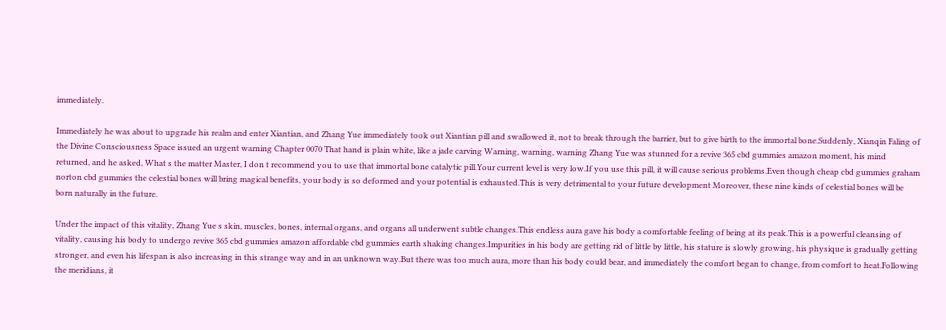immediately.

Immediately he was about to upgrade his realm and enter Xiantian, and Zhang Yue immediately took out Xiantian pill and swallowed it, not to break through the barrier, but to give birth to the immortal bone.Suddenly, Xianqin Faling of the Divine Consciousness Space issued an urgent warning Chapter 0070 That hand is plain white, like a jade carving Warning, warning, warning Zhang Yue was stunned for a revive 365 cbd gummies amazon moment, his mind returned, and he asked, What s the matter Master, I don t recommend you to use that immortal bone catalytic pill.Your current level is very low.If you use this pill, it will cause serious problems.Even though cheap cbd gummies graham norton cbd gummies the celestial bones will bring magical benefits, your body is so deformed and your potential is exhausted.This is very detrimental to your future development Moreover, these nine kinds of celestial bones will be born naturally in the future.

Under the impact of this vitality, Zhang Yue s skin, muscles, bones, internal organs, and organs all underwent subtle changes.This endless aura gave his body a comfortable feeling of being at its peak.This is a powerful cleansing of vitality, causing his body to undergo revive 365 cbd gummies amazon affordable cbd gummies earth shaking changes.Impurities in his body are getting rid of little by little, his stature is slowly growing, his physique is gradually getting stronger, and even his lifespan is also increasing in this strange way and in an unknown way.But there was too much aura, more than his body could bear, and immediately the comfort began to change, from comfort to heat.Following the meridians, it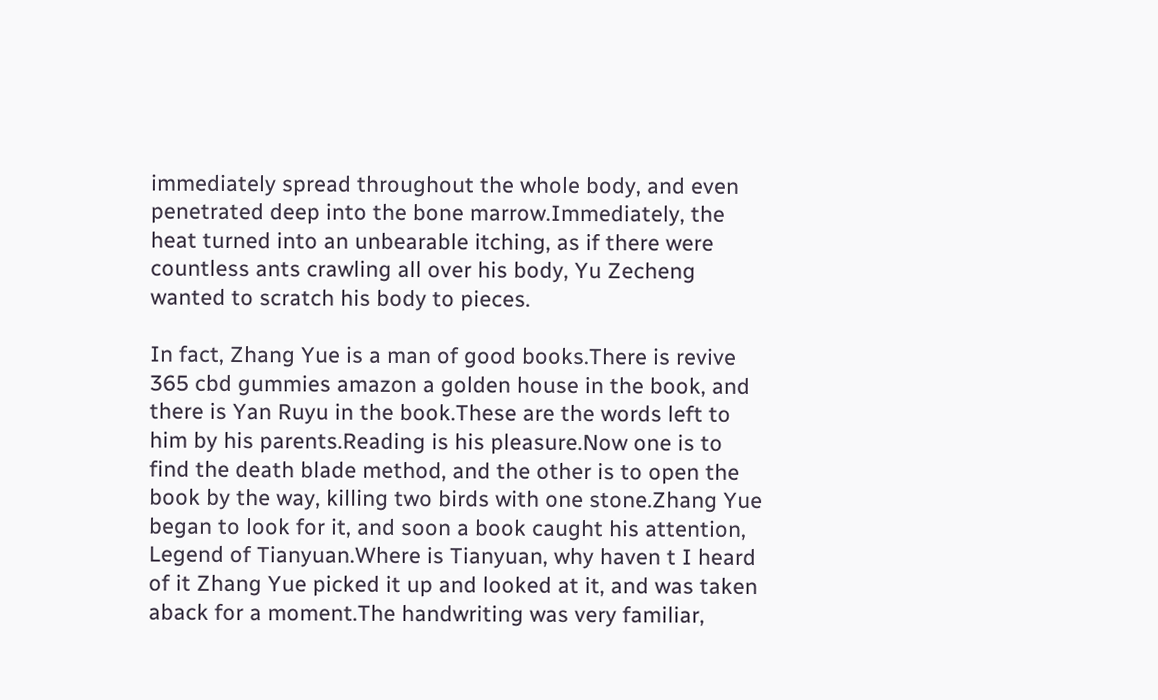immediately spread throughout the whole body, and even penetrated deep into the bone marrow.Immediately, the heat turned into an unbearable itching, as if there were countless ants crawling all over his body, Yu Zecheng wanted to scratch his body to pieces.

In fact, Zhang Yue is a man of good books.There is revive 365 cbd gummies amazon a golden house in the book, and there is Yan Ruyu in the book.These are the words left to him by his parents.Reading is his pleasure.Now one is to find the death blade method, and the other is to open the book by the way, killing two birds with one stone.Zhang Yue began to look for it, and soon a book caught his attention, Legend of Tianyuan.Where is Tianyuan, why haven t I heard of it Zhang Yue picked it up and looked at it, and was taken aback for a moment.The handwriting was very familiar,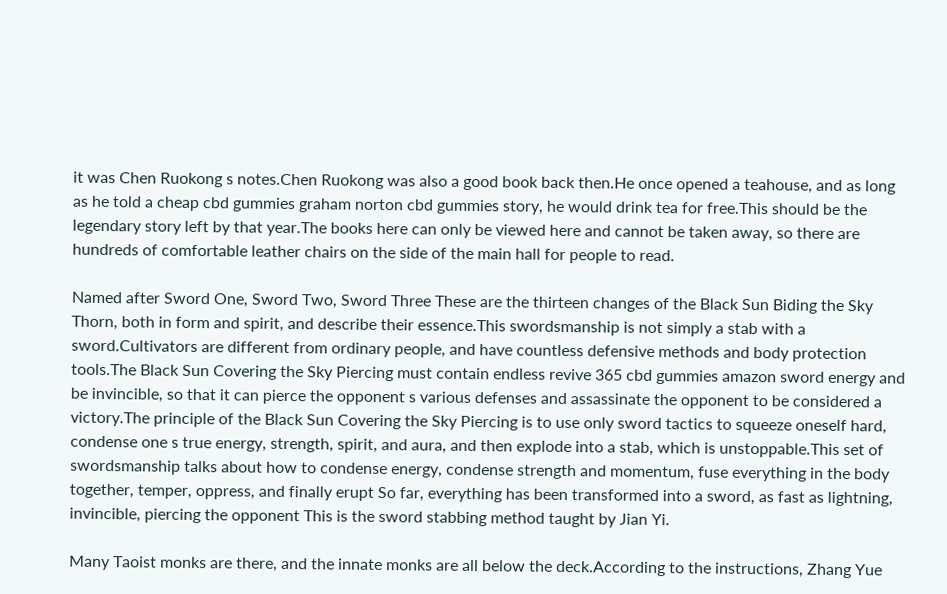it was Chen Ruokong s notes.Chen Ruokong was also a good book back then.He once opened a teahouse, and as long as he told a cheap cbd gummies graham norton cbd gummies story, he would drink tea for free.This should be the legendary story left by that year.The books here can only be viewed here and cannot be taken away, so there are hundreds of comfortable leather chairs on the side of the main hall for people to read.

Named after Sword One, Sword Two, Sword Three These are the thirteen changes of the Black Sun Biding the Sky Thorn, both in form and spirit, and describe their essence.This swordsmanship is not simply a stab with a sword.Cultivators are different from ordinary people, and have countless defensive methods and body protection tools.The Black Sun Covering the Sky Piercing must contain endless revive 365 cbd gummies amazon sword energy and be invincible, so that it can pierce the opponent s various defenses and assassinate the opponent to be considered a victory.The principle of the Black Sun Covering the Sky Piercing is to use only sword tactics to squeeze oneself hard, condense one s true energy, strength, spirit, and aura, and then explode into a stab, which is unstoppable.This set of swordsmanship talks about how to condense energy, condense strength and momentum, fuse everything in the body together, temper, oppress, and finally erupt So far, everything has been transformed into a sword, as fast as lightning, invincible, piercing the opponent This is the sword stabbing method taught by Jian Yi.

Many Taoist monks are there, and the innate monks are all below the deck.According to the instructions, Zhang Yue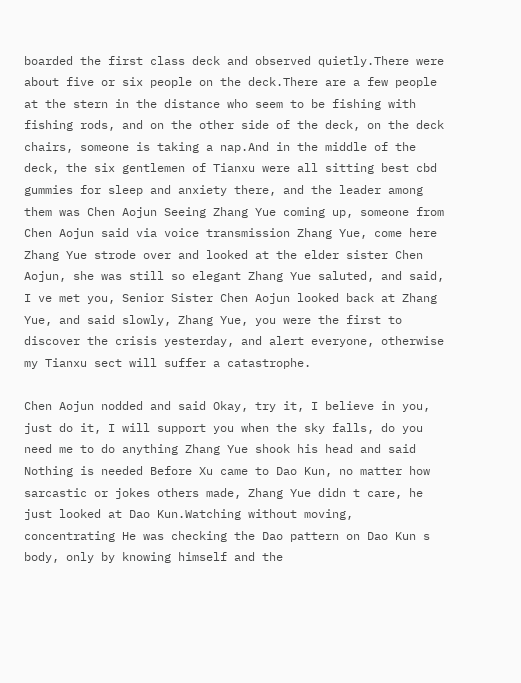boarded the first class deck and observed quietly.There were about five or six people on the deck.There are a few people at the stern in the distance who seem to be fishing with fishing rods, and on the other side of the deck, on the deck chairs, someone is taking a nap.And in the middle of the deck, the six gentlemen of Tianxu were all sitting best cbd gummies for sleep and anxiety there, and the leader among them was Chen Aojun Seeing Zhang Yue coming up, someone from Chen Aojun said via voice transmission Zhang Yue, come here Zhang Yue strode over and looked at the elder sister Chen Aojun, she was still so elegant Zhang Yue saluted, and said, I ve met you, Senior Sister Chen Aojun looked back at Zhang Yue, and said slowly, Zhang Yue, you were the first to discover the crisis yesterday, and alert everyone, otherwise my Tianxu sect will suffer a catastrophe.

Chen Aojun nodded and said Okay, try it, I believe in you, just do it, I will support you when the sky falls, do you need me to do anything Zhang Yue shook his head and said Nothing is needed Before Xu came to Dao Kun, no matter how sarcastic or jokes others made, Zhang Yue didn t care, he just looked at Dao Kun.Watching without moving, concentrating He was checking the Dao pattern on Dao Kun s body, only by knowing himself and the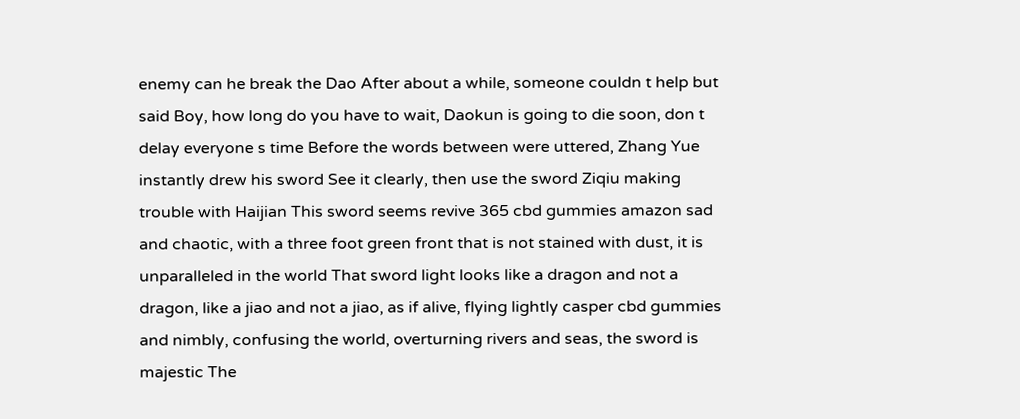enemy can he break the Dao After about a while, someone couldn t help but said Boy, how long do you have to wait, Daokun is going to die soon, don t delay everyone s time Before the words between were uttered, Zhang Yue instantly drew his sword See it clearly, then use the sword Ziqiu making trouble with Haijian This sword seems revive 365 cbd gummies amazon sad and chaotic, with a three foot green front that is not stained with dust, it is unparalleled in the world That sword light looks like a dragon and not a dragon, like a jiao and not a jiao, as if alive, flying lightly casper cbd gummies and nimbly, confusing the world, overturning rivers and seas, the sword is majestic The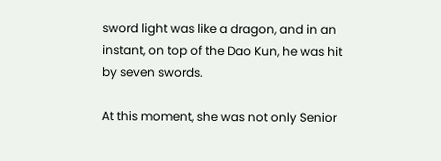sword light was like a dragon, and in an instant, on top of the Dao Kun, he was hit by seven swords.

At this moment, she was not only Senior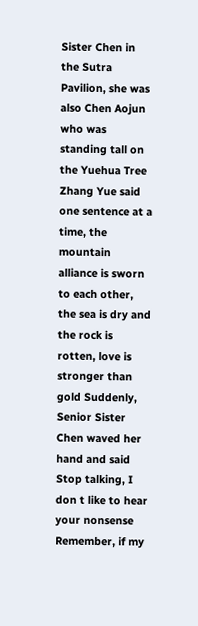Sister Chen in the Sutra Pavilion, she was also Chen Aojun who was standing tall on the Yuehua Tree Zhang Yue said one sentence at a time, the mountain alliance is sworn to each other, the sea is dry and the rock is rotten, love is stronger than gold Suddenly, Senior Sister Chen waved her hand and said Stop talking, I don t like to hear your nonsense Remember, if my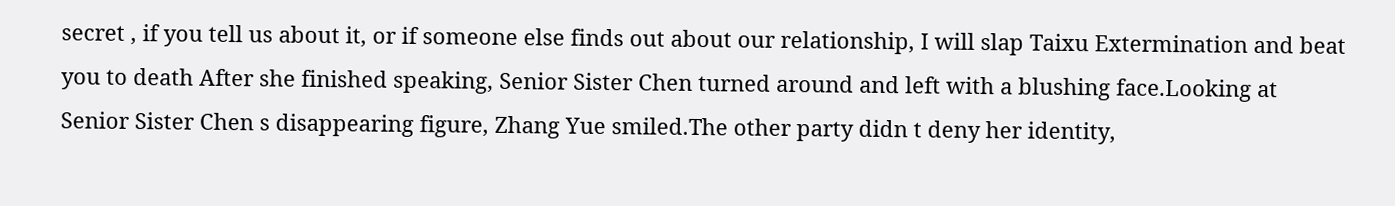secret , if you tell us about it, or if someone else finds out about our relationship, I will slap Taixu Extermination and beat you to death After she finished speaking, Senior Sister Chen turned around and left with a blushing face.Looking at Senior Sister Chen s disappearing figure, Zhang Yue smiled.The other party didn t deny her identity,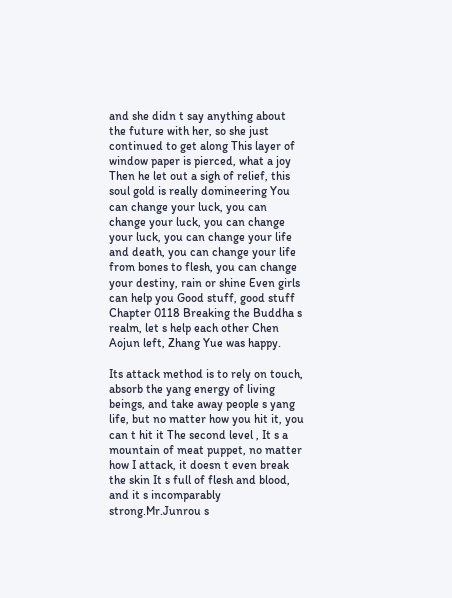and she didn t say anything about the future with her, so she just continued to get along This layer of window paper is pierced, what a joy Then he let out a sigh of relief, this soul gold is really domineering You can change your luck, you can change your luck, you can change your luck, you can change your life and death, you can change your life from bones to flesh, you can change your destiny, rain or shine Even girls can help you Good stuff, good stuff Chapter 0118 Breaking the Buddha s realm, let s help each other Chen Aojun left, Zhang Yue was happy.

Its attack method is to rely on touch, absorb the yang energy of living beings, and take away people s yang life, but no matter how you hit it, you can t hit it The second level , It s a mountain of meat puppet, no matter how I attack, it doesn t even break the skin It s full of flesh and blood, and it s incomparably strong.Mr.Junrou s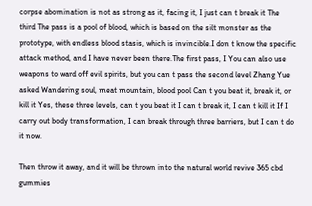corpse abomination is not as strong as it, facing it, I just can t break it The third The pass is a pool of blood, which is based on the silt monster as the prototype, with endless blood stasis, which is invincible.I don t know the specific attack method, and I have never been there.The first pass, I You can also use weapons to ward off evil spirits, but you can t pass the second level Zhang Yue asked Wandering soul, meat mountain, blood pool Can t you beat it, break it, or kill it Yes, these three levels, can t you beat it I can t break it, I can t kill it If I carry out body transformation, I can break through three barriers, but I can t do it now.

Then throw it away, and it will be thrown into the natural world revive 365 cbd gummies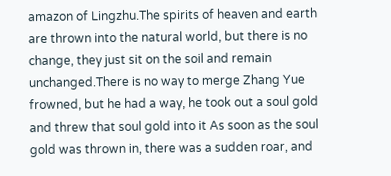amazon of Lingzhu.The spirits of heaven and earth are thrown into the natural world, but there is no change, they just sit on the soil and remain unchanged.There is no way to merge Zhang Yue frowned, but he had a way, he took out a soul gold and threw that soul gold into it As soon as the soul gold was thrown in, there was a sudden roar, and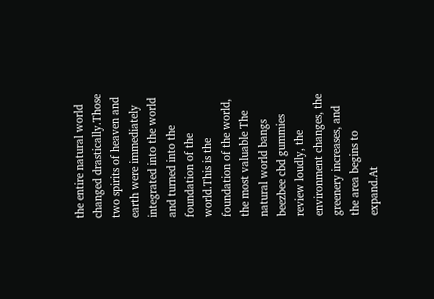the entire natural world changed drastically.Those two spirits of heaven and earth were immediately integrated into the world and turned into the foundation of the world.This is the foundation of the world, the most valuable The natural world bangs beezbee cbd gummies review loudly, the environment changes, the greenery increases, and the area begins to expand.At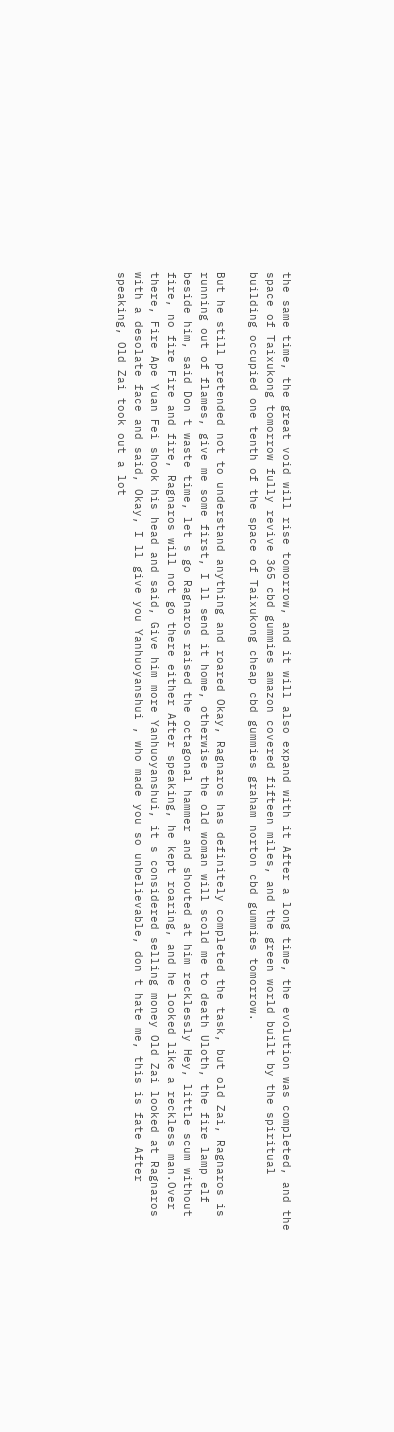the same time, the great void will rise tomorrow, and it will also expand with it After a long time, the evolution was completed, and the space of Taixukong tomorrow fully revive 365 cbd gummies amazon covered fifteen miles, and the green world built by the spiritual building occupied one tenth of the space of Taixukong cheap cbd gummies graham norton cbd gummies tomorrow.

But he still pretended not to understand anything and roared Okay, Ragnaros has definitely completed the task, but old Zai, Ragnaros is running out of flames, give me some first, I ll send it home, otherwise the old woman will scold me to death Uloth, the fire lamp elf beside him, said Don t waste time, let s go Ragnaros raised the octagonal hammer and shouted at him recklessly Hey, little scum without fire, no fire Fire and fire, Ragnaros will not go there either After speaking, he kept roaring, and he looked like a reckless man.Over there, Fire Ape Yuan Fei shook his head and said, Give him more Yanhuoyanshui, it s considered selling money Old Zai looked at Ragnaros with a desolate face and said, Okay, I ll give you Yanhuoyanshui , who made you so unbelievable, don t hate me, this is fate After speaking, Old Zai took out a lot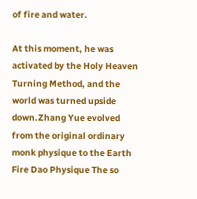of fire and water.

At this moment, he was activated by the Holy Heaven Turning Method, and the world was turned upside down.Zhang Yue evolved from the original ordinary monk physique to the Earth Fire Dao Physique The so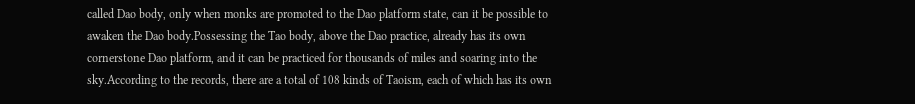called Dao body, only when monks are promoted to the Dao platform state, can it be possible to awaken the Dao body.Possessing the Tao body, above the Dao practice, already has its own cornerstone Dao platform, and it can be practiced for thousands of miles and soaring into the sky.According to the records, there are a total of 108 kinds of Taoism, each of which has its own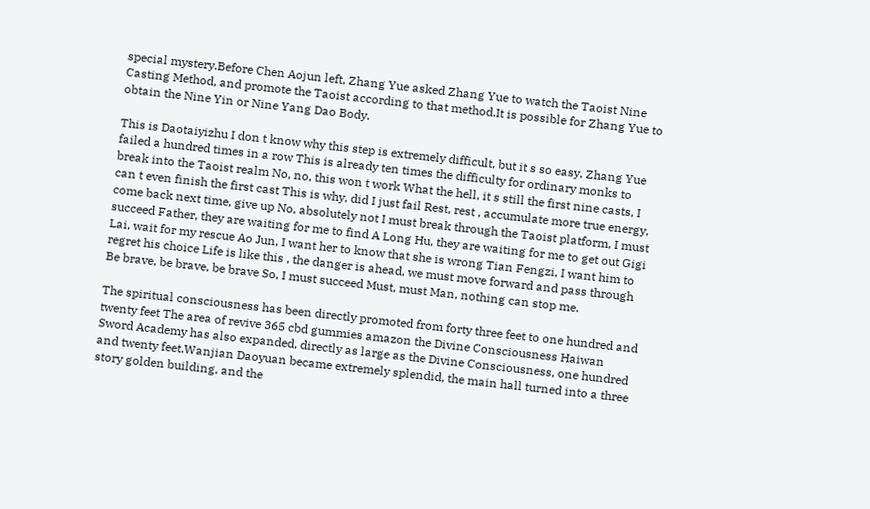special mystery.Before Chen Aojun left, Zhang Yue asked Zhang Yue to watch the Taoist Nine Casting Method, and promote the Taoist according to that method.It is possible for Zhang Yue to obtain the Nine Yin or Nine Yang Dao Body.

This is Daotaiyizhu I don t know why this step is extremely difficult, but it s so easy, Zhang Yue failed a hundred times in a row This is already ten times the difficulty for ordinary monks to break into the Taoist realm No, no, this won t work What the hell, it s still the first nine casts, I can t even finish the first cast This is why, did I just fail Rest, rest , accumulate more true energy, come back next time, give up No, absolutely not I must break through the Taoist platform, I must succeed Father, they are waiting for me to find A Long Hu, they are waiting for me to get out Gigi Lai, wait for my rescue Ao Jun, I want her to know that she is wrong Tian Fengzi, I want him to regret his choice Life is like this , the danger is ahead, we must move forward and pass through Be brave, be brave, be brave So, I must succeed Must, must Man, nothing can stop me.

The spiritual consciousness has been directly promoted from forty three feet to one hundred and twenty feet The area of revive 365 cbd gummies amazon the Divine Consciousness Haiwan Sword Academy has also expanded, directly as large as the Divine Consciousness, one hundred and twenty feet.Wanjian Daoyuan became extremely splendid, the main hall turned into a three story golden building, and the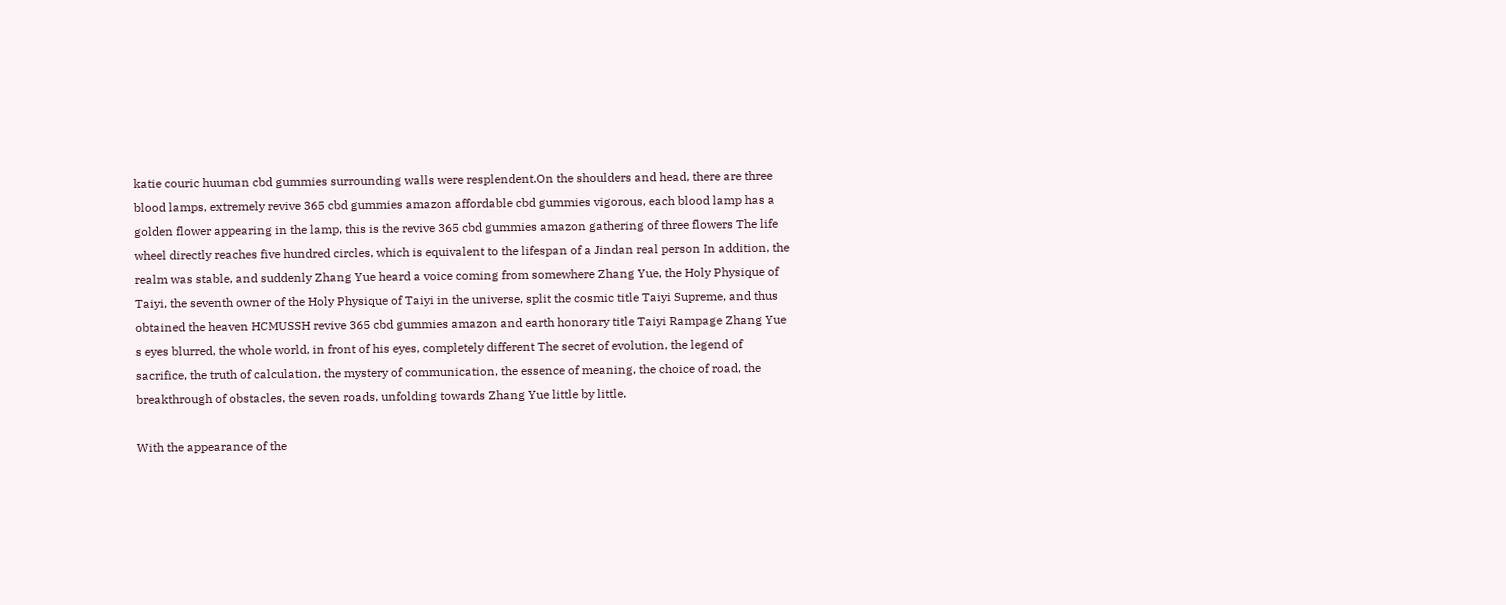katie couric huuman cbd gummies surrounding walls were resplendent.On the shoulders and head, there are three blood lamps, extremely revive 365 cbd gummies amazon affordable cbd gummies vigorous, each blood lamp has a golden flower appearing in the lamp, this is the revive 365 cbd gummies amazon gathering of three flowers The life wheel directly reaches five hundred circles, which is equivalent to the lifespan of a Jindan real person In addition, the realm was stable, and suddenly Zhang Yue heard a voice coming from somewhere Zhang Yue, the Holy Physique of Taiyi, the seventh owner of the Holy Physique of Taiyi in the universe, split the cosmic title Taiyi Supreme, and thus obtained the heaven HCMUSSH revive 365 cbd gummies amazon and earth honorary title Taiyi Rampage Zhang Yue s eyes blurred, the whole world, in front of his eyes, completely different The secret of evolution, the legend of sacrifice, the truth of calculation, the mystery of communication, the essence of meaning, the choice of road, the breakthrough of obstacles, the seven roads, unfolding towards Zhang Yue little by little.

With the appearance of the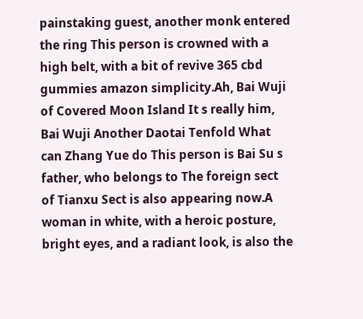painstaking guest, another monk entered the ring This person is crowned with a high belt, with a bit of revive 365 cbd gummies amazon simplicity.Ah, Bai Wuji of Covered Moon Island It s really him, Bai Wuji Another Daotai Tenfold What can Zhang Yue do This person is Bai Su s father, who belongs to The foreign sect of Tianxu Sect is also appearing now.A woman in white, with a heroic posture, bright eyes, and a radiant look, is also the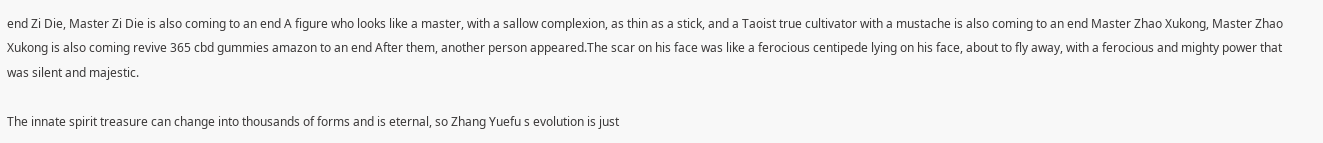end Zi Die, Master Zi Die is also coming to an end A figure who looks like a master, with a sallow complexion, as thin as a stick, and a Taoist true cultivator with a mustache is also coming to an end Master Zhao Xukong, Master Zhao Xukong is also coming revive 365 cbd gummies amazon to an end After them, another person appeared.The scar on his face was like a ferocious centipede lying on his face, about to fly away, with a ferocious and mighty power that was silent and majestic.

The innate spirit treasure can change into thousands of forms and is eternal, so Zhang Yuefu s evolution is just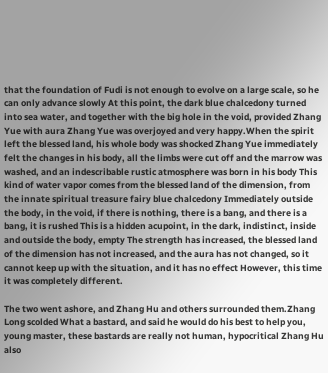that the foundation of Fudi is not enough to evolve on a large scale, so he can only advance slowly At this point, the dark blue chalcedony turned into sea water, and together with the big hole in the void, provided Zhang Yue with aura Zhang Yue was overjoyed and very happy.When the spirit left the blessed land, his whole body was shocked Zhang Yue immediately felt the changes in his body, all the limbs were cut off and the marrow was washed, and an indescribable rustic atmosphere was born in his body This kind of water vapor comes from the blessed land of the dimension, from the innate spiritual treasure fairy blue chalcedony Immediately outside the body, in the void, if there is nothing, there is a bang, and there is a bang, it is rushed This is a hidden acupoint, in the dark, indistinct, inside and outside the body, empty The strength has increased, the blessed land of the dimension has not increased, and the aura has not changed, so it cannot keep up with the situation, and it has no effect However, this time it was completely different.

The two went ashore, and Zhang Hu and others surrounded them.Zhang Long scolded What a bastard, and said he would do his best to help you, young master, these bastards are really not human, hypocritical Zhang Hu also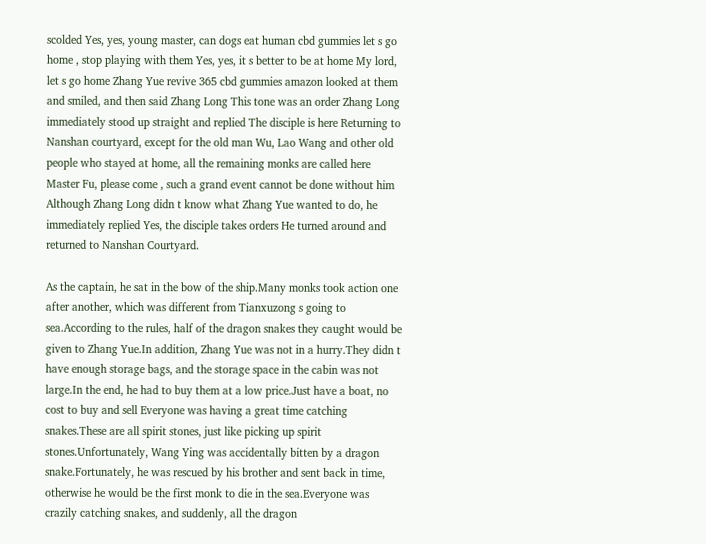scolded Yes, yes, young master, can dogs eat human cbd gummies let s go home , stop playing with them Yes, yes, it s better to be at home My lord, let s go home Zhang Yue revive 365 cbd gummies amazon looked at them and smiled, and then said Zhang Long This tone was an order Zhang Long immediately stood up straight and replied The disciple is here Returning to Nanshan courtyard, except for the old man Wu, Lao Wang and other old people who stayed at home, all the remaining monks are called here Master Fu, please come , such a grand event cannot be done without him Although Zhang Long didn t know what Zhang Yue wanted to do, he immediately replied Yes, the disciple takes orders He turned around and returned to Nanshan Courtyard.

As the captain, he sat in the bow of the ship.Many monks took action one after another, which was different from Tianxuzong s going to sea.According to the rules, half of the dragon snakes they caught would be given to Zhang Yue.In addition, Zhang Yue was not in a hurry.They didn t have enough storage bags, and the storage space in the cabin was not large.In the end, he had to buy them at a low price.Just have a boat, no cost to buy and sell Everyone was having a great time catching snakes.These are all spirit stones, just like picking up spirit stones.Unfortunately, Wang Ying was accidentally bitten by a dragon snake.Fortunately, he was rescued by his brother and sent back in time, otherwise he would be the first monk to die in the sea.Everyone was crazily catching snakes, and suddenly, all the dragon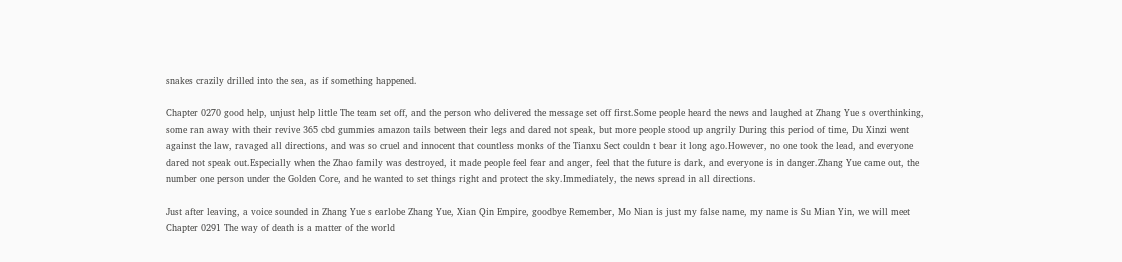snakes crazily drilled into the sea, as if something happened.

Chapter 0270 good help, unjust help little The team set off, and the person who delivered the message set off first.Some people heard the news and laughed at Zhang Yue s overthinking, some ran away with their revive 365 cbd gummies amazon tails between their legs and dared not speak, but more people stood up angrily During this period of time, Du Xinzi went against the law, ravaged all directions, and was so cruel and innocent that countless monks of the Tianxu Sect couldn t bear it long ago.However, no one took the lead, and everyone dared not speak out.Especially when the Zhao family was destroyed, it made people feel fear and anger, feel that the future is dark, and everyone is in danger.Zhang Yue came out, the number one person under the Golden Core, and he wanted to set things right and protect the sky.Immediately, the news spread in all directions.

Just after leaving, a voice sounded in Zhang Yue s earlobe Zhang Yue, Xian Qin Empire, goodbye Remember, Mo Nian is just my false name, my name is Su Mian Yin, we will meet Chapter 0291 The way of death is a matter of the world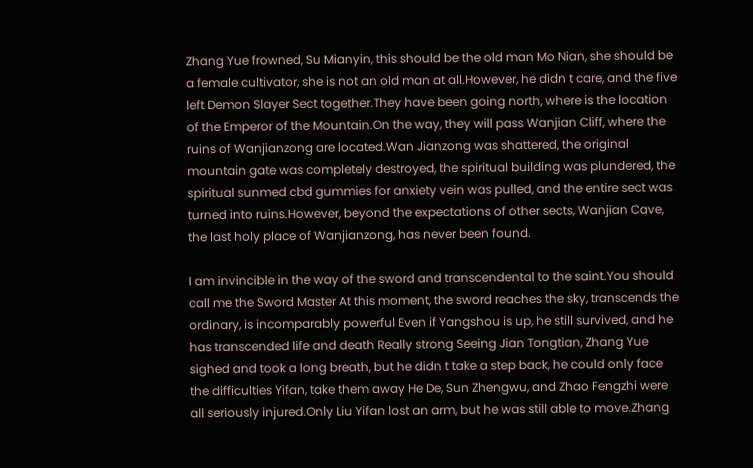Zhang Yue frowned, Su Mianyin, this should be the old man Mo Nian, she should be a female cultivator, she is not an old man at all.However, he didn t care, and the five left Demon Slayer Sect together.They have been going north, where is the location of the Emperor of the Mountain.On the way, they will pass Wanjian Cliff, where the ruins of Wanjianzong are located.Wan Jianzong was shattered, the original mountain gate was completely destroyed, the spiritual building was plundered, the spiritual sunmed cbd gummies for anxiety vein was pulled, and the entire sect was turned into ruins.However, beyond the expectations of other sects, Wanjian Cave, the last holy place of Wanjianzong, has never been found.

I am invincible in the way of the sword and transcendental to the saint.You should call me the Sword Master At this moment, the sword reaches the sky, transcends the ordinary, is incomparably powerful Even if Yangshou is up, he still survived, and he has transcended life and death Really strong Seeing Jian Tongtian, Zhang Yue sighed and took a long breath, but he didn t take a step back, he could only face the difficulties Yifan, take them away He De, Sun Zhengwu, and Zhao Fengzhi were all seriously injured.Only Liu Yifan lost an arm, but he was still able to move.Zhang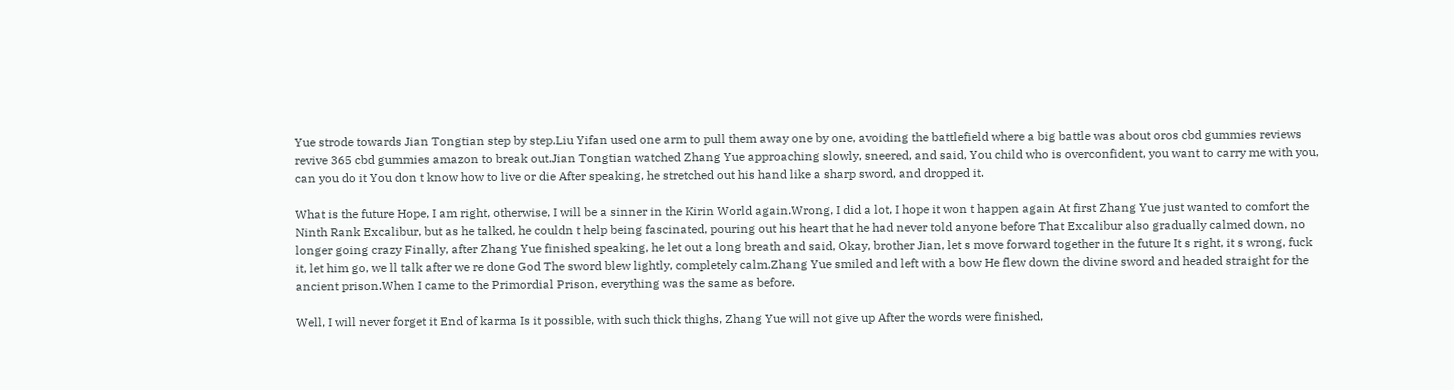Yue strode towards Jian Tongtian step by step.Liu Yifan used one arm to pull them away one by one, avoiding the battlefield where a big battle was about oros cbd gummies reviews revive 365 cbd gummies amazon to break out.Jian Tongtian watched Zhang Yue approaching slowly, sneered, and said, You child who is overconfident, you want to carry me with you, can you do it You don t know how to live or die After speaking, he stretched out his hand like a sharp sword, and dropped it.

What is the future Hope, I am right, otherwise, I will be a sinner in the Kirin World again.Wrong, I did a lot, I hope it won t happen again At first Zhang Yue just wanted to comfort the Ninth Rank Excalibur, but as he talked, he couldn t help being fascinated, pouring out his heart that he had never told anyone before That Excalibur also gradually calmed down, no longer going crazy Finally, after Zhang Yue finished speaking, he let out a long breath and said, Okay, brother Jian, let s move forward together in the future It s right, it s wrong, fuck it, let him go, we ll talk after we re done God The sword blew lightly, completely calm.Zhang Yue smiled and left with a bow He flew down the divine sword and headed straight for the ancient prison.When I came to the Primordial Prison, everything was the same as before.

Well, I will never forget it End of karma Is it possible, with such thick thighs, Zhang Yue will not give up After the words were finished,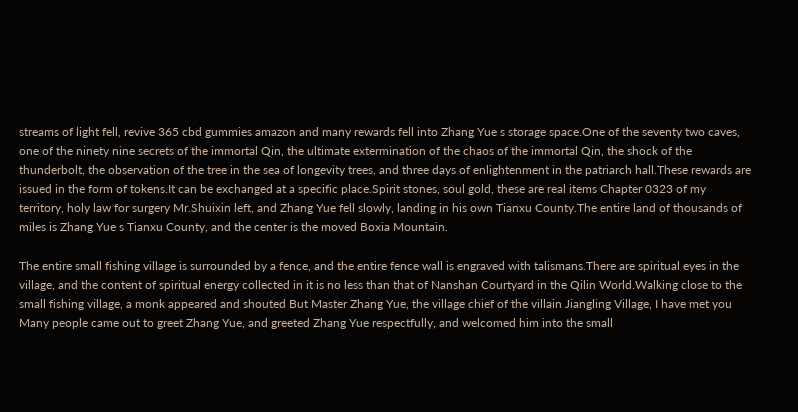streams of light fell, revive 365 cbd gummies amazon and many rewards fell into Zhang Yue s storage space.One of the seventy two caves, one of the ninety nine secrets of the immortal Qin, the ultimate extermination of the chaos of the immortal Qin, the shock of the thunderbolt, the observation of the tree in the sea of longevity trees, and three days of enlightenment in the patriarch hall.These rewards are issued in the form of tokens.It can be exchanged at a specific place.Spirit stones, soul gold, these are real items Chapter 0323 of my territory, holy law for surgery Mr.Shuixin left, and Zhang Yue fell slowly, landing in his own Tianxu County.The entire land of thousands of miles is Zhang Yue s Tianxu County, and the center is the moved Boxia Mountain.

The entire small fishing village is surrounded by a fence, and the entire fence wall is engraved with talismans.There are spiritual eyes in the village, and the content of spiritual energy collected in it is no less than that of Nanshan Courtyard in the Qilin World.Walking close to the small fishing village, a monk appeared and shouted But Master Zhang Yue, the village chief of the villain Jiangling Village, I have met you Many people came out to greet Zhang Yue, and greeted Zhang Yue respectfully, and welcomed him into the small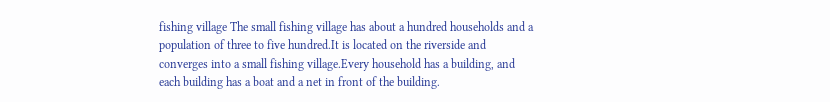fishing village The small fishing village has about a hundred households and a population of three to five hundred.It is located on the riverside and converges into a small fishing village.Every household has a building, and each building has a boat and a net in front of the building.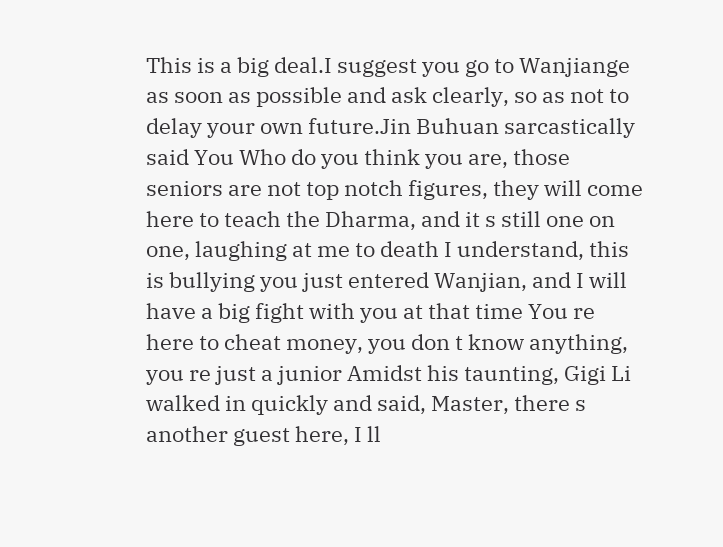This is a big deal.I suggest you go to Wanjiange as soon as possible and ask clearly, so as not to delay your own future.Jin Buhuan sarcastically said You Who do you think you are, those seniors are not top notch figures, they will come here to teach the Dharma, and it s still one on one, laughing at me to death I understand, this is bullying you just entered Wanjian, and I will have a big fight with you at that time You re here to cheat money, you don t know anything, you re just a junior Amidst his taunting, Gigi Li walked in quickly and said, Master, there s another guest here, I ll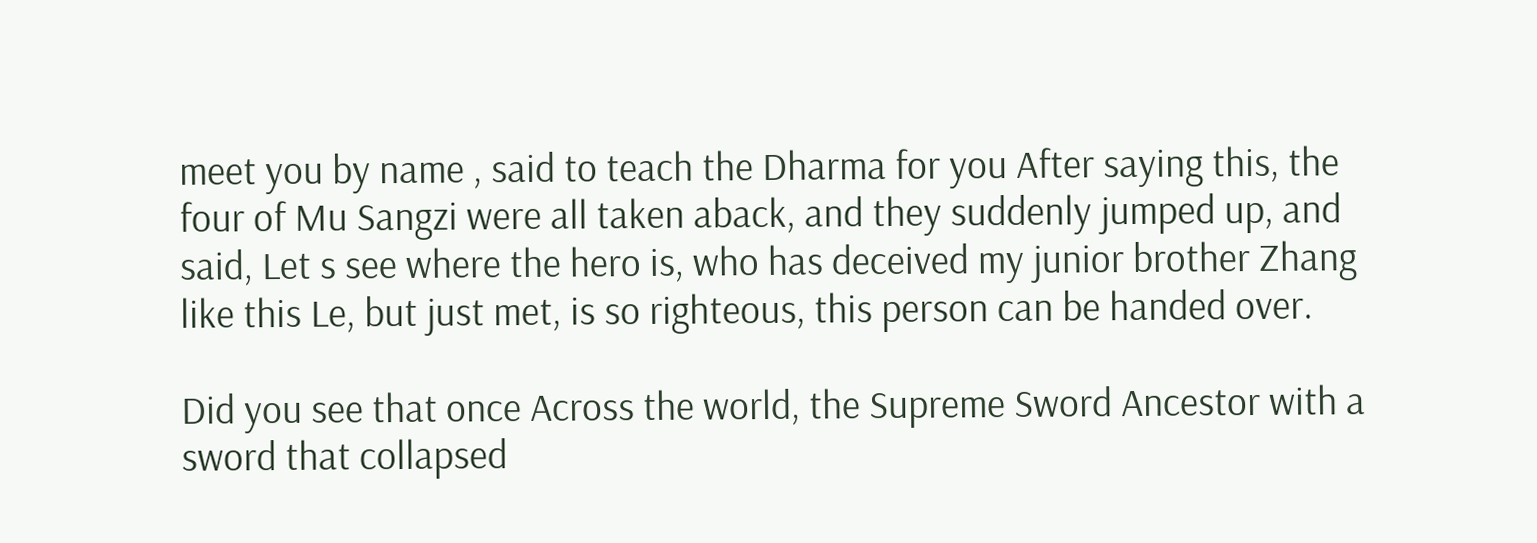meet you by name , said to teach the Dharma for you After saying this, the four of Mu Sangzi were all taken aback, and they suddenly jumped up, and said, Let s see where the hero is, who has deceived my junior brother Zhang like this Le, but just met, is so righteous, this person can be handed over.

Did you see that once Across the world, the Supreme Sword Ancestor with a sword that collapsed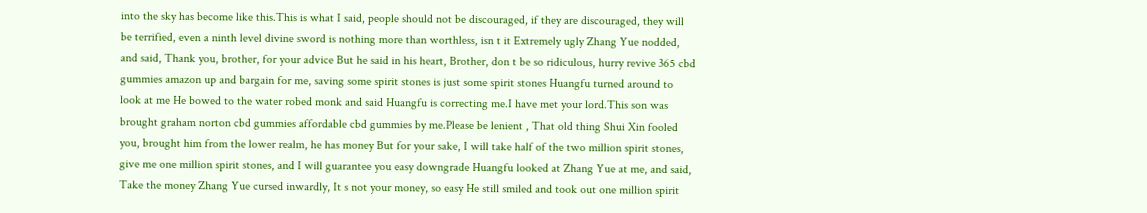into the sky has become like this.This is what I said, people should not be discouraged, if they are discouraged, they will be terrified, even a ninth level divine sword is nothing more than worthless, isn t it Extremely ugly Zhang Yue nodded, and said, Thank you, brother, for your advice But he said in his heart, Brother, don t be so ridiculous, hurry revive 365 cbd gummies amazon up and bargain for me, saving some spirit stones is just some spirit stones Huangfu turned around to look at me He bowed to the water robed monk and said Huangfu is correcting me.I have met your lord.This son was brought graham norton cbd gummies affordable cbd gummies by me.Please be lenient , That old thing Shui Xin fooled you, brought him from the lower realm, he has money But for your sake, I will take half of the two million spirit stones, give me one million spirit stones, and I will guarantee you easy downgrade Huangfu looked at Zhang Yue at me, and said, Take the money Zhang Yue cursed inwardly, It s not your money, so easy He still smiled and took out one million spirit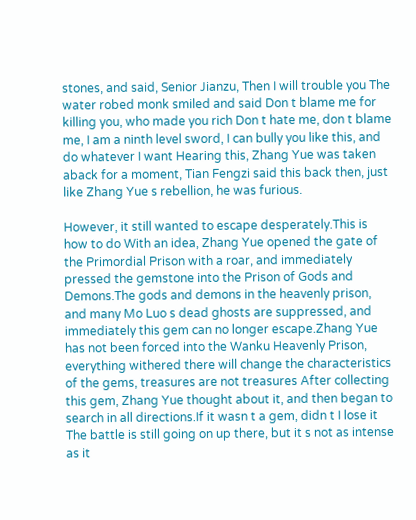stones, and said, Senior Jianzu, Then I will trouble you The water robed monk smiled and said Don t blame me for killing you, who made you rich Don t hate me, don t blame me, I am a ninth level sword, I can bully you like this, and do whatever I want Hearing this, Zhang Yue was taken aback for a moment, Tian Fengzi said this back then, just like Zhang Yue s rebellion, he was furious.

However, it still wanted to escape desperately.This is how to do With an idea, Zhang Yue opened the gate of the Primordial Prison with a roar, and immediately pressed the gemstone into the Prison of Gods and Demons.The gods and demons in the heavenly prison, and many Mo Luo s dead ghosts are suppressed, and immediately this gem can no longer escape.Zhang Yue has not been forced into the Wanku Heavenly Prison, everything withered there will change the characteristics of the gems, treasures are not treasures After collecting this gem, Zhang Yue thought about it, and then began to search in all directions.If it wasn t a gem, didn t I lose it The battle is still going on up there, but it s not as intense as it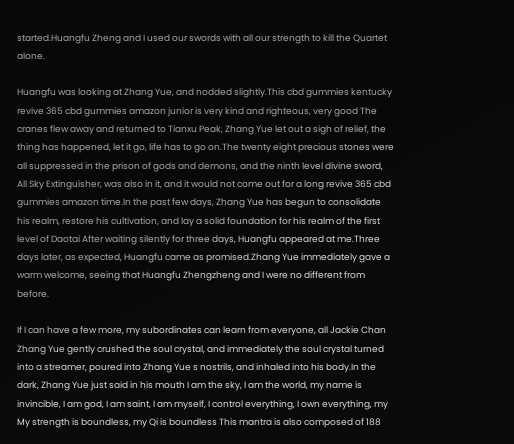started.Huangfu Zheng and I used our swords with all our strength to kill the Quartet alone.

Huangfu was looking at Zhang Yue, and nodded slightly.This cbd gummies kentucky revive 365 cbd gummies amazon junior is very kind and righteous, very good The cranes flew away and returned to Tianxu Peak, Zhang Yue let out a sigh of relief, the thing has happened, let it go, life has to go on.The twenty eight precious stones were all suppressed in the prison of gods and demons, and the ninth level divine sword, All Sky Extinguisher, was also in it, and it would not come out for a long revive 365 cbd gummies amazon time.In the past few days, Zhang Yue has begun to consolidate his realm, restore his cultivation, and lay a solid foundation for his realm of the first level of Daotai After waiting silently for three days, Huangfu appeared at me.Three days later, as expected, Huangfu came as promised.Zhang Yue immediately gave a warm welcome, seeing that Huangfu Zhengzheng and I were no different from before.

If I can have a few more, my subordinates can learn from everyone, all Jackie Chan Zhang Yue gently crushed the soul crystal, and immediately the soul crystal turned into a streamer, poured into Zhang Yue s nostrils, and inhaled into his body.In the dark, Zhang Yue just said in his mouth I am the sky, I am the world, my name is invincible, I am god, I am saint, I am myself, I control everything, I own everything, my My strength is boundless, my Qi is boundless This mantra is also composed of 188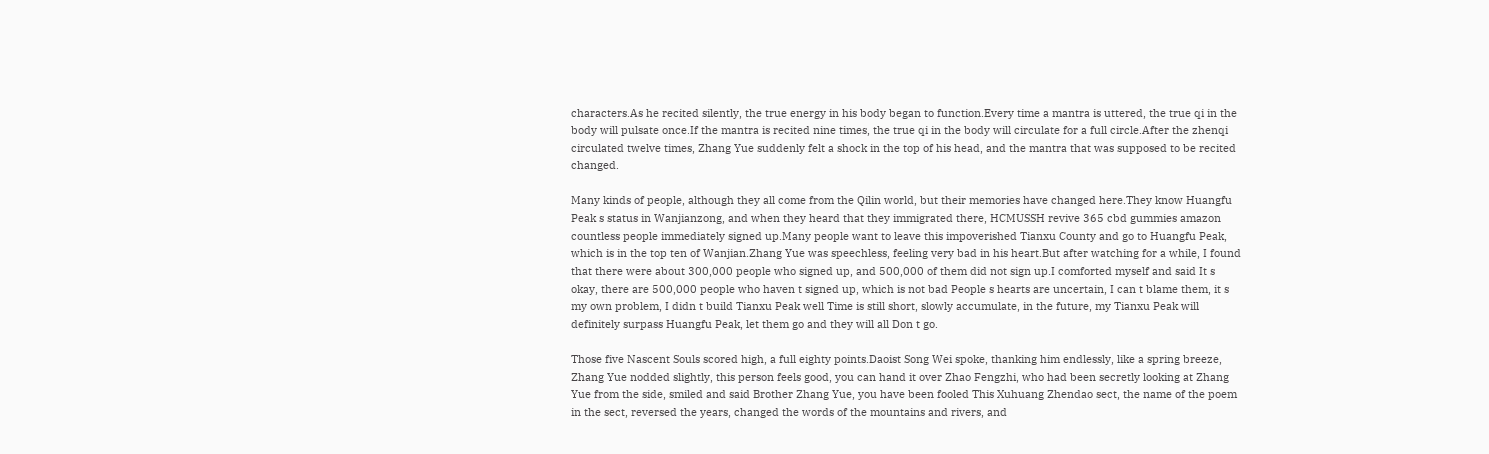characters.As he recited silently, the true energy in his body began to function.Every time a mantra is uttered, the true qi in the body will pulsate once.If the mantra is recited nine times, the true qi in the body will circulate for a full circle.After the zhenqi circulated twelve times, Zhang Yue suddenly felt a shock in the top of his head, and the mantra that was supposed to be recited changed.

Many kinds of people, although they all come from the Qilin world, but their memories have changed here.They know Huangfu Peak s status in Wanjianzong, and when they heard that they immigrated there, HCMUSSH revive 365 cbd gummies amazon countless people immediately signed up.Many people want to leave this impoverished Tianxu County and go to Huangfu Peak, which is in the top ten of Wanjian.Zhang Yue was speechless, feeling very bad in his heart.But after watching for a while, I found that there were about 300,000 people who signed up, and 500,000 of them did not sign up.I comforted myself and said It s okay, there are 500,000 people who haven t signed up, which is not bad People s hearts are uncertain, I can t blame them, it s my own problem, I didn t build Tianxu Peak well Time is still short, slowly accumulate, in the future, my Tianxu Peak will definitely surpass Huangfu Peak, let them go and they will all Don t go.

Those five Nascent Souls scored high, a full eighty points.Daoist Song Wei spoke, thanking him endlessly, like a spring breeze, Zhang Yue nodded slightly, this person feels good, you can hand it over Zhao Fengzhi, who had been secretly looking at Zhang Yue from the side, smiled and said Brother Zhang Yue, you have been fooled This Xuhuang Zhendao sect, the name of the poem in the sect, reversed the years, changed the words of the mountains and rivers, and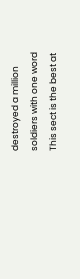destroyed a million soldiers with one word This sect is the best at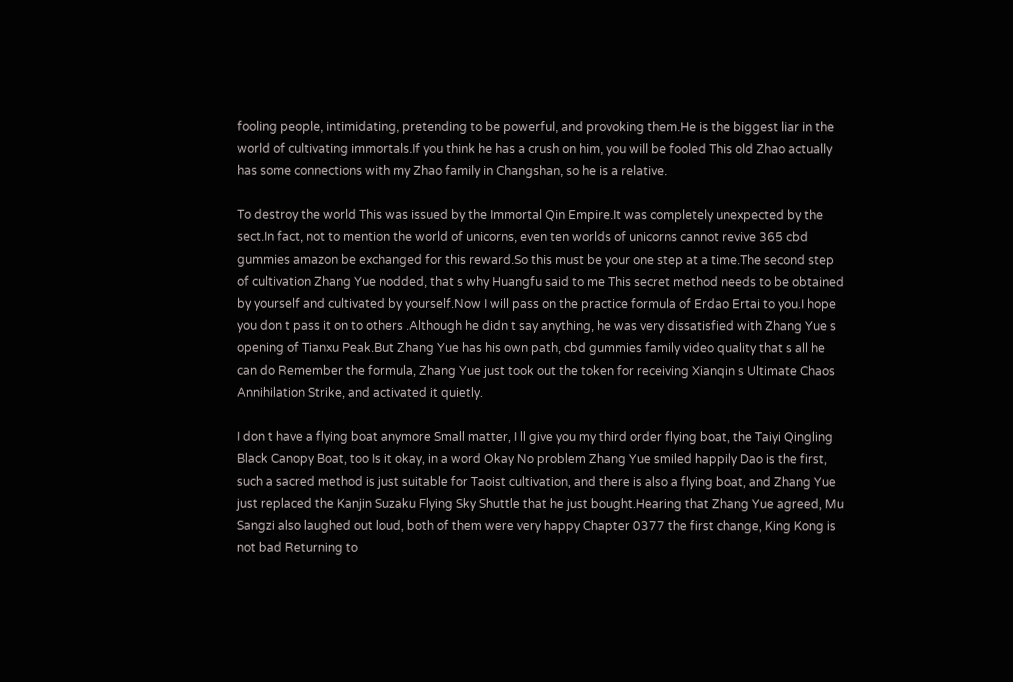fooling people, intimidating, pretending to be powerful, and provoking them.He is the biggest liar in the world of cultivating immortals.If you think he has a crush on him, you will be fooled This old Zhao actually has some connections with my Zhao family in Changshan, so he is a relative.

To destroy the world This was issued by the Immortal Qin Empire.It was completely unexpected by the sect.In fact, not to mention the world of unicorns, even ten worlds of unicorns cannot revive 365 cbd gummies amazon be exchanged for this reward.So this must be your one step at a time.The second step of cultivation Zhang Yue nodded, that s why Huangfu said to me This secret method needs to be obtained by yourself and cultivated by yourself.Now I will pass on the practice formula of Erdao Ertai to you.I hope you don t pass it on to others .Although he didn t say anything, he was very dissatisfied with Zhang Yue s opening of Tianxu Peak.But Zhang Yue has his own path, cbd gummies family video quality that s all he can do Remember the formula, Zhang Yue just took out the token for receiving Xianqin s Ultimate Chaos Annihilation Strike, and activated it quietly.

I don t have a flying boat anymore Small matter, I ll give you my third order flying boat, the Taiyi Qingling Black Canopy Boat, too Is it okay, in a word Okay No problem Zhang Yue smiled happily Dao is the first, such a sacred method is just suitable for Taoist cultivation, and there is also a flying boat, and Zhang Yue just replaced the Kanjin Suzaku Flying Sky Shuttle that he just bought.Hearing that Zhang Yue agreed, Mu Sangzi also laughed out loud, both of them were very happy Chapter 0377 the first change, King Kong is not bad Returning to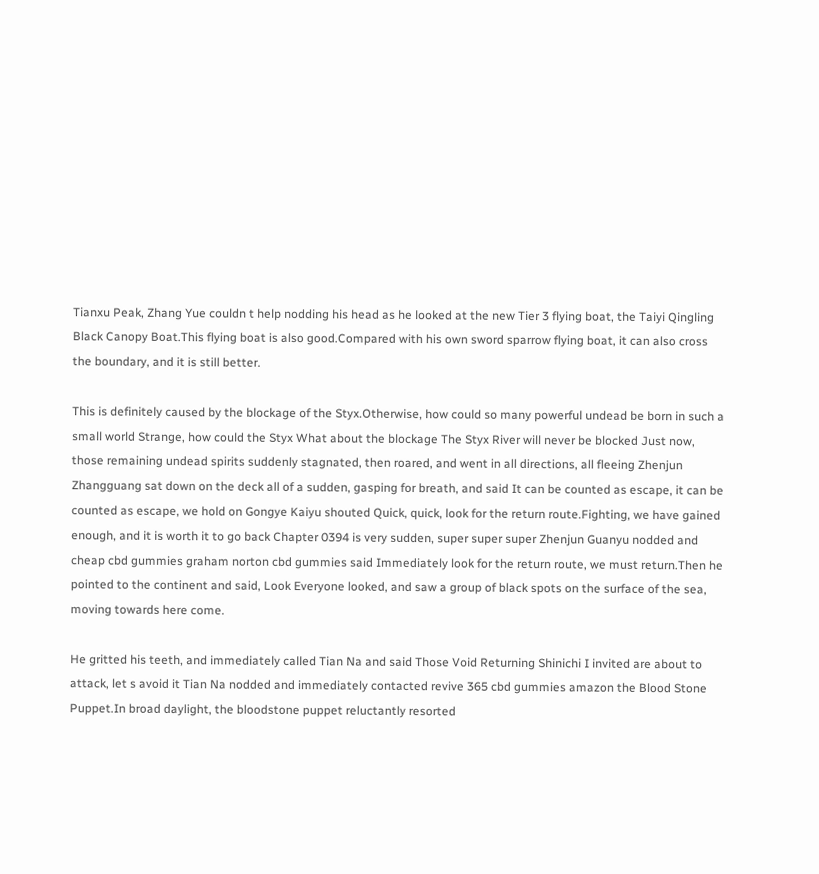Tianxu Peak, Zhang Yue couldn t help nodding his head as he looked at the new Tier 3 flying boat, the Taiyi Qingling Black Canopy Boat.This flying boat is also good.Compared with his own sword sparrow flying boat, it can also cross the boundary, and it is still better.

This is definitely caused by the blockage of the Styx.Otherwise, how could so many powerful undead be born in such a small world Strange, how could the Styx What about the blockage The Styx River will never be blocked Just now, those remaining undead spirits suddenly stagnated, then roared, and went in all directions, all fleeing Zhenjun Zhangguang sat down on the deck all of a sudden, gasping for breath, and said It can be counted as escape, it can be counted as escape, we hold on Gongye Kaiyu shouted Quick, quick, look for the return route.Fighting, we have gained enough, and it is worth it to go back Chapter 0394 is very sudden, super super super Zhenjun Guanyu nodded and cheap cbd gummies graham norton cbd gummies said Immediately look for the return route, we must return.Then he pointed to the continent and said, Look Everyone looked, and saw a group of black spots on the surface of the sea, moving towards here come.

He gritted his teeth, and immediately called Tian Na and said Those Void Returning Shinichi I invited are about to attack, let s avoid it Tian Na nodded and immediately contacted revive 365 cbd gummies amazon the Blood Stone Puppet.In broad daylight, the bloodstone puppet reluctantly resorted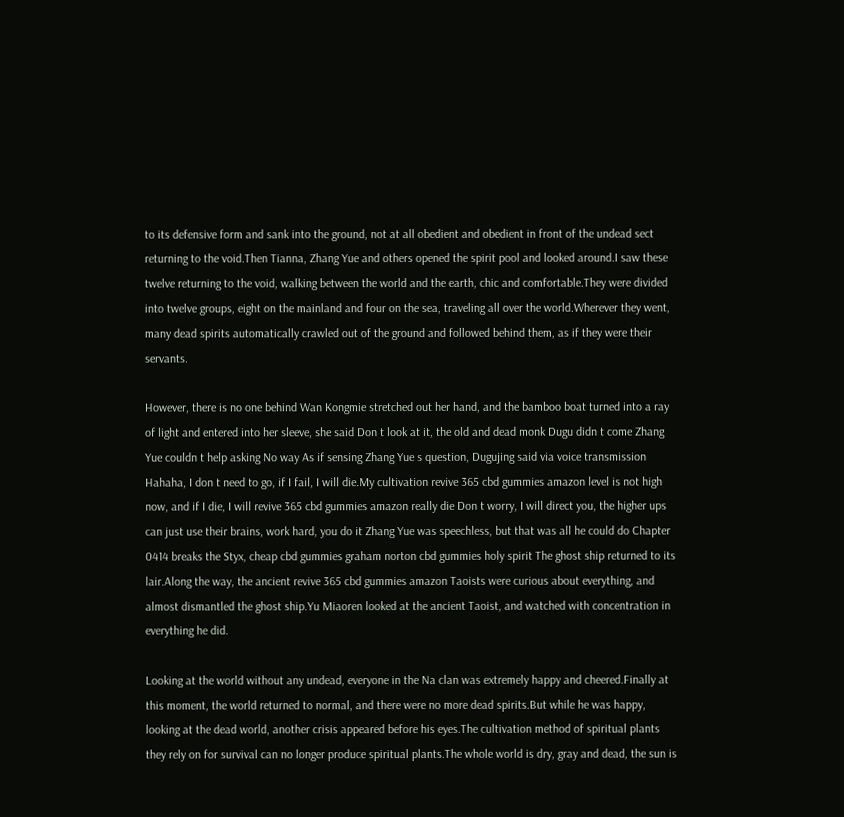to its defensive form and sank into the ground, not at all obedient and obedient in front of the undead sect returning to the void.Then Tianna, Zhang Yue and others opened the spirit pool and looked around.I saw these twelve returning to the void, walking between the world and the earth, chic and comfortable.They were divided into twelve groups, eight on the mainland and four on the sea, traveling all over the world.Wherever they went, many dead spirits automatically crawled out of the ground and followed behind them, as if they were their servants.

However, there is no one behind Wan Kongmie stretched out her hand, and the bamboo boat turned into a ray of light and entered into her sleeve, she said Don t look at it, the old and dead monk Dugu didn t come Zhang Yue couldn t help asking No way As if sensing Zhang Yue s question, Dugujing said via voice transmission Hahaha, I don t need to go, if I fail, I will die.My cultivation revive 365 cbd gummies amazon level is not high now, and if I die, I will revive 365 cbd gummies amazon really die Don t worry, I will direct you, the higher ups can just use their brains, work hard, you do it Zhang Yue was speechless, but that was all he could do Chapter 0414 breaks the Styx, cheap cbd gummies graham norton cbd gummies holy spirit The ghost ship returned to its lair.Along the way, the ancient revive 365 cbd gummies amazon Taoists were curious about everything, and almost dismantled the ghost ship.Yu Miaoren looked at the ancient Taoist, and watched with concentration in everything he did.

Looking at the world without any undead, everyone in the Na clan was extremely happy and cheered.Finally at this moment, the world returned to normal, and there were no more dead spirits.But while he was happy, looking at the dead world, another crisis appeared before his eyes.The cultivation method of spiritual plants they rely on for survival can no longer produce spiritual plants.The whole world is dry, gray and dead, the sun is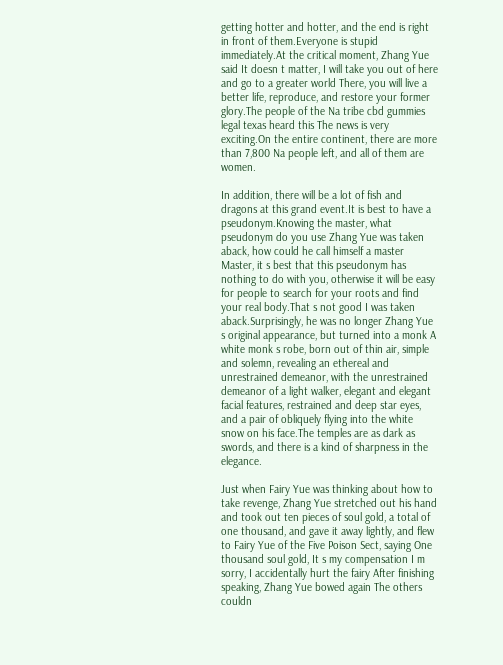getting hotter and hotter, and the end is right in front of them.Everyone is stupid immediately.At the critical moment, Zhang Yue said It doesn t matter, I will take you out of here and go to a greater world There, you will live a better life, reproduce, and restore your former glory.The people of the Na tribe cbd gummies legal texas heard this The news is very exciting.On the entire continent, there are more than 7,800 Na people left, and all of them are women.

In addition, there will be a lot of fish and dragons at this grand event.It is best to have a pseudonym.Knowing the master, what pseudonym do you use Zhang Yue was taken aback, how could he call himself a master Master, it s best that this pseudonym has nothing to do with you, otherwise it will be easy for people to search for your roots and find your real body.That s not good I was taken aback.Surprisingly, he was no longer Zhang Yue s original appearance, but turned into a monk A white monk s robe, born out of thin air, simple and solemn, revealing an ethereal and unrestrained demeanor, with the unrestrained demeanor of a light walker, elegant and elegant facial features, restrained and deep star eyes, and a pair of obliquely flying into the white snow on his face.The temples are as dark as swords, and there is a kind of sharpness in the elegance.

Just when Fairy Yue was thinking about how to take revenge, Zhang Yue stretched out his hand and took out ten pieces of soul gold, a total of one thousand, and gave it away lightly, and flew to Fairy Yue of the Five Poison Sect, saying One thousand soul gold, It s my compensation I m sorry, I accidentally hurt the fairy After finishing speaking, Zhang Yue bowed again The others couldn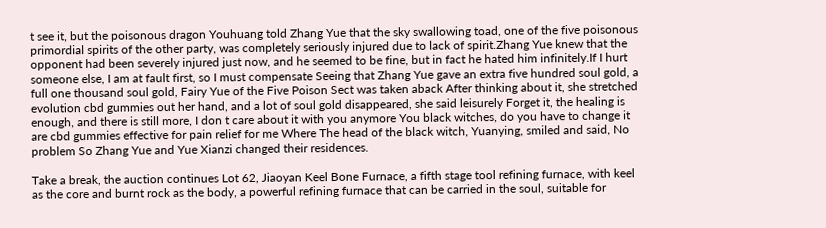t see it, but the poisonous dragon Youhuang told Zhang Yue that the sky swallowing toad, one of the five poisonous primordial spirits of the other party, was completely seriously injured due to lack of spirit.Zhang Yue knew that the opponent had been severely injured just now, and he seemed to be fine, but in fact he hated him infinitely.If I hurt someone else, I am at fault first, so I must compensate Seeing that Zhang Yue gave an extra five hundred soul gold, a full one thousand soul gold, Fairy Yue of the Five Poison Sect was taken aback After thinking about it, she stretched evolution cbd gummies out her hand, and a lot of soul gold disappeared, she said leisurely Forget it, the healing is enough, and there is still more, I don t care about it with you anymore You black witches, do you have to change it are cbd gummies effective for pain relief for me Where The head of the black witch, Yuanying, smiled and said, No problem So Zhang Yue and Yue Xianzi changed their residences.

Take a break, the auction continues Lot 62, Jiaoyan Keel Bone Furnace, a fifth stage tool refining furnace, with keel as the core and burnt rock as the body, a powerful refining furnace that can be carried in the soul, suitable for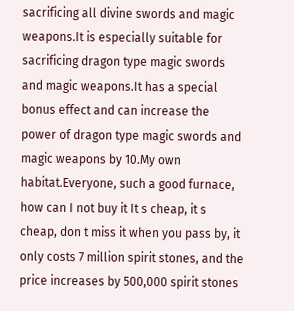sacrificing all divine swords and magic weapons.It is especially suitable for sacrificing dragon type magic swords and magic weapons.It has a special bonus effect and can increase the power of dragon type magic swords and magic weapons by 10.My own habitat.Everyone, such a good furnace, how can I not buy it It s cheap, it s cheap, don t miss it when you pass by, it only costs 7 million spirit stones, and the price increases by 500,000 spirit stones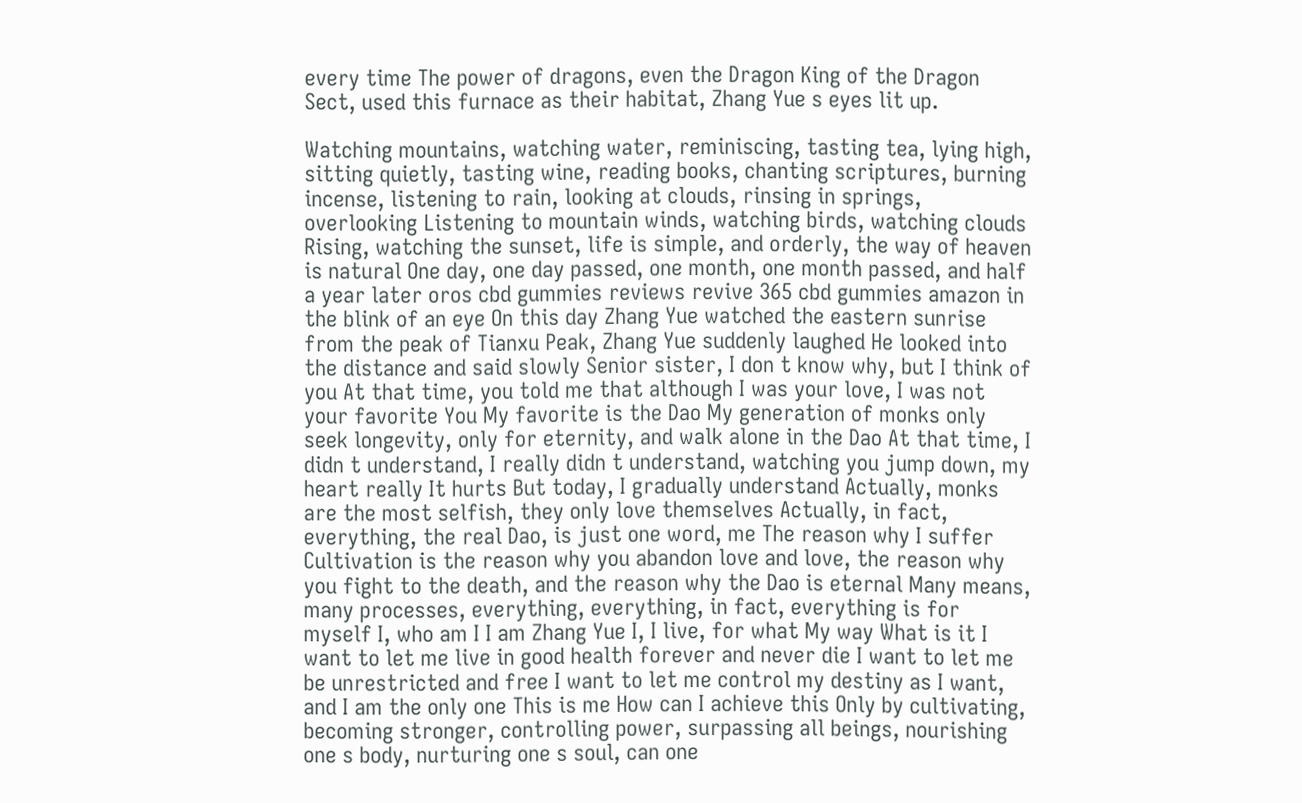every time The power of dragons, even the Dragon King of the Dragon Sect, used this furnace as their habitat, Zhang Yue s eyes lit up.

Watching mountains, watching water, reminiscing, tasting tea, lying high, sitting quietly, tasting wine, reading books, chanting scriptures, burning incense, listening to rain, looking at clouds, rinsing in springs, overlooking Listening to mountain winds, watching birds, watching clouds Rising, watching the sunset, life is simple, and orderly, the way of heaven is natural One day, one day passed, one month, one month passed, and half a year later oros cbd gummies reviews revive 365 cbd gummies amazon in the blink of an eye On this day Zhang Yue watched the eastern sunrise from the peak of Tianxu Peak, Zhang Yue suddenly laughed He looked into the distance and said slowly Senior sister, I don t know why, but I think of you At that time, you told me that although I was your love, I was not your favorite You My favorite is the Dao My generation of monks only seek longevity, only for eternity, and walk alone in the Dao At that time, I didn t understand, I really didn t understand, watching you jump down, my heart really It hurts But today, I gradually understand Actually, monks are the most selfish, they only love themselves Actually, in fact, everything, the real Dao, is just one word, me The reason why I suffer Cultivation is the reason why you abandon love and love, the reason why you fight to the death, and the reason why the Dao is eternal Many means, many processes, everything, everything, in fact, everything is for myself I, who am I I am Zhang Yue I, I live, for what My way What is it I want to let me live in good health forever and never die I want to let me be unrestricted and free I want to let me control my destiny as I want, and I am the only one This is me How can I achieve this Only by cultivating, becoming stronger, controlling power, surpassing all beings, nourishing one s body, nurturing one s soul, can one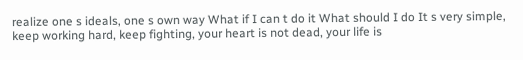realize one s ideals, one s own way What if I can t do it What should I do It s very simple, keep working hard, keep fighting, your heart is not dead, your life is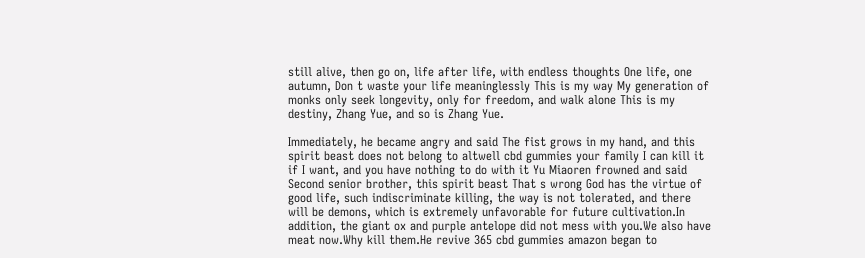still alive, then go on, life after life, with endless thoughts One life, one autumn, Don t waste your life meaninglessly This is my way My generation of monks only seek longevity, only for freedom, and walk alone This is my destiny, Zhang Yue, and so is Zhang Yue.

Immediately, he became angry and said The fist grows in my hand, and this spirit beast does not belong to altwell cbd gummies your family I can kill it if I want, and you have nothing to do with it Yu Miaoren frowned and said Second senior brother, this spirit beast That s wrong God has the virtue of good life, such indiscriminate killing, the way is not tolerated, and there will be demons, which is extremely unfavorable for future cultivation.In addition, the giant ox and purple antelope did not mess with you.We also have meat now.Why kill them.He revive 365 cbd gummies amazon began to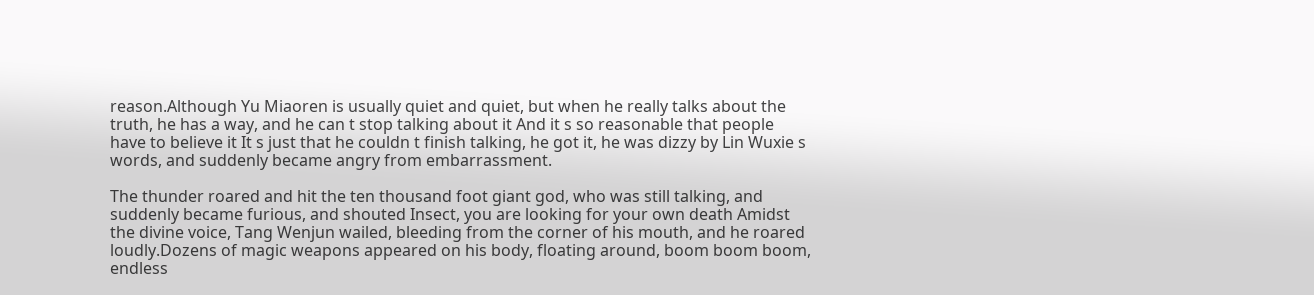reason.Although Yu Miaoren is usually quiet and quiet, but when he really talks about the truth, he has a way, and he can t stop talking about it And it s so reasonable that people have to believe it It s just that he couldn t finish talking, he got it, he was dizzy by Lin Wuxie s words, and suddenly became angry from embarrassment.

The thunder roared and hit the ten thousand foot giant god, who was still talking, and suddenly became furious, and shouted Insect, you are looking for your own death Amidst the divine voice, Tang Wenjun wailed, bleeding from the corner of his mouth, and he roared loudly.Dozens of magic weapons appeared on his body, floating around, boom boom boom, endless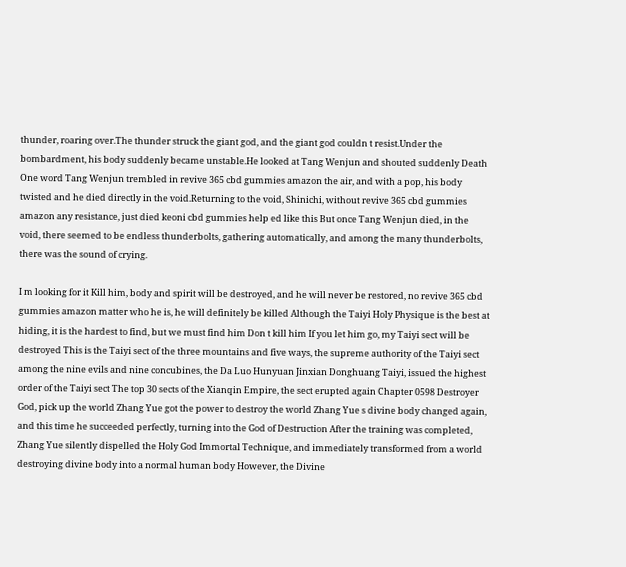thunder, roaring over.The thunder struck the giant god, and the giant god couldn t resist.Under the bombardment, his body suddenly became unstable.He looked at Tang Wenjun and shouted suddenly Death One word Tang Wenjun trembled in revive 365 cbd gummies amazon the air, and with a pop, his body twisted and he died directly in the void.Returning to the void, Shinichi, without revive 365 cbd gummies amazon any resistance, just died keoni cbd gummies help ed like this But once Tang Wenjun died, in the void, there seemed to be endless thunderbolts, gathering automatically, and among the many thunderbolts, there was the sound of crying.

I m looking for it Kill him, body and spirit will be destroyed, and he will never be restored, no revive 365 cbd gummies amazon matter who he is, he will definitely be killed Although the Taiyi Holy Physique is the best at hiding, it is the hardest to find, but we must find him Don t kill him If you let him go, my Taiyi sect will be destroyed This is the Taiyi sect of the three mountains and five ways, the supreme authority of the Taiyi sect among the nine evils and nine concubines, the Da Luo Hunyuan Jinxian Donghuang Taiyi, issued the highest order of the Taiyi sect The top 30 sects of the Xianqin Empire, the sect erupted again Chapter 0598 Destroyer God, pick up the world Zhang Yue got the power to destroy the world Zhang Yue s divine body changed again, and this time he succeeded perfectly, turning into the God of Destruction After the training was completed, Zhang Yue silently dispelled the Holy God Immortal Technique, and immediately transformed from a world destroying divine body into a normal human body However, the Divine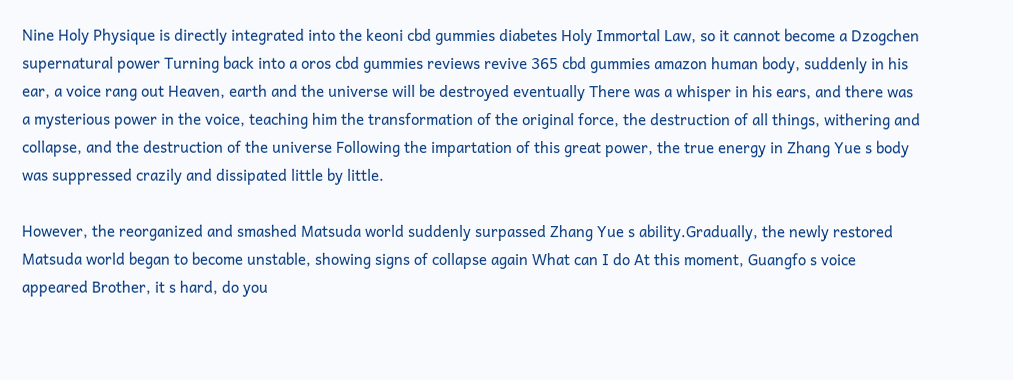Nine Holy Physique is directly integrated into the keoni cbd gummies diabetes Holy Immortal Law, so it cannot become a Dzogchen supernatural power Turning back into a oros cbd gummies reviews revive 365 cbd gummies amazon human body, suddenly in his ear, a voice rang out Heaven, earth and the universe will be destroyed eventually There was a whisper in his ears, and there was a mysterious power in the voice, teaching him the transformation of the original force, the destruction of all things, withering and collapse, and the destruction of the universe Following the impartation of this great power, the true energy in Zhang Yue s body was suppressed crazily and dissipated little by little.

However, the reorganized and smashed Matsuda world suddenly surpassed Zhang Yue s ability.Gradually, the newly restored Matsuda world began to become unstable, showing signs of collapse again What can I do At this moment, Guangfo s voice appeared Brother, it s hard, do you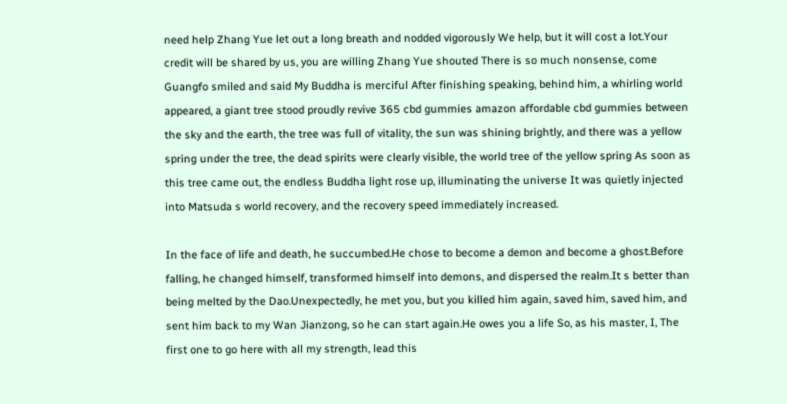need help Zhang Yue let out a long breath and nodded vigorously We help, but it will cost a lot.Your credit will be shared by us, you are willing Zhang Yue shouted There is so much nonsense, come Guangfo smiled and said My Buddha is merciful After finishing speaking, behind him, a whirling world appeared, a giant tree stood proudly revive 365 cbd gummies amazon affordable cbd gummies between the sky and the earth, the tree was full of vitality, the sun was shining brightly, and there was a yellow spring under the tree, the dead spirits were clearly visible, the world tree of the yellow spring As soon as this tree came out, the endless Buddha light rose up, illuminating the universe It was quietly injected into Matsuda s world recovery, and the recovery speed immediately increased.

In the face of life and death, he succumbed.He chose to become a demon and become a ghost.Before falling, he changed himself, transformed himself into demons, and dispersed the realm.It s better than being melted by the Dao.Unexpectedly, he met you, but you killed him again, saved him, saved him, and sent him back to my Wan Jianzong, so he can start again.He owes you a life So, as his master, I, The first one to go here with all my strength, lead this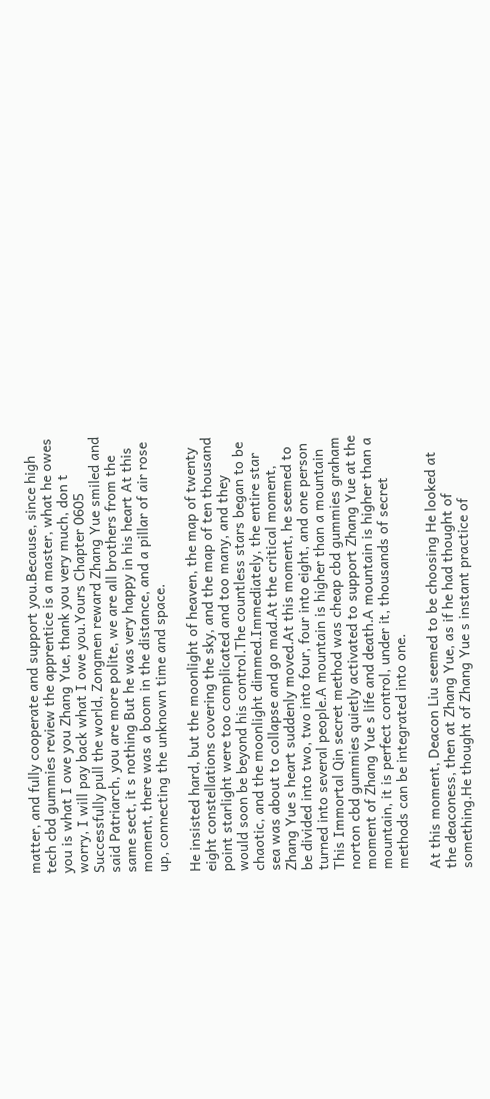matter, and fully cooperate and support you.Because, since high tech cbd gummies review the apprentice is a master, what he owes you is what I owe you Zhang Yue, thank you very much, don t worry, I will pay back what I owe you.Yours Chapter 0605 Successfully pull the world, Zongmen reward Zhang Yue smiled and said Patriarch, you are more polite, we are all brothers from the same sect, it s nothing But he was very happy in his heart At this moment, there was a boom in the distance, and a pillar of air rose up, connecting the unknown time and space.

He insisted hard, but the moonlight of heaven, the map of twenty eight constellations covering the sky, and the map of ten thousand point starlight were too complicated and too many, and they would soon be beyond his control.The countless stars began to be chaotic, and the moonlight dimmed.Immediately, the entire star sea was about to collapse and go mad.At the critical moment, Zhang Yue s heart suddenly moved.At this moment, he seemed to be divided into two, two into four, four into eight, and one person turned into several people.A mountain is higher than a mountain This Immortal Qin secret method was cheap cbd gummies graham norton cbd gummies quietly activated to support Zhang Yue at the moment of Zhang Yue s life and death.A mountain is higher than a mountain, it is perfect control, under it, thousands of secret methods can be integrated into one.

At this moment, Deacon Liu seemed to be choosing He looked at the deaconess, then at Zhang Yue, as if he had thought of something.He thought of Zhang Yue s instant practice of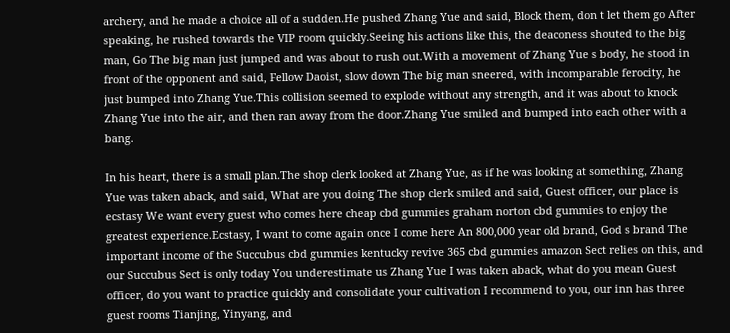archery, and he made a choice all of a sudden.He pushed Zhang Yue and said, Block them, don t let them go After speaking, he rushed towards the VIP room quickly.Seeing his actions like this, the deaconess shouted to the big man, Go The big man just jumped and was about to rush out.With a movement of Zhang Yue s body, he stood in front of the opponent and said, Fellow Daoist, slow down The big man sneered, with incomparable ferocity, he just bumped into Zhang Yue.This collision seemed to explode without any strength, and it was about to knock Zhang Yue into the air, and then ran away from the door.Zhang Yue smiled and bumped into each other with a bang.

In his heart, there is a small plan.The shop clerk looked at Zhang Yue, as if he was looking at something, Zhang Yue was taken aback, and said, What are you doing The shop clerk smiled and said, Guest officer, our place is ecstasy We want every guest who comes here cheap cbd gummies graham norton cbd gummies to enjoy the greatest experience.Ecstasy, I want to come again once I come here An 800,000 year old brand, God s brand The important income of the Succubus cbd gummies kentucky revive 365 cbd gummies amazon Sect relies on this, and our Succubus Sect is only today You underestimate us Zhang Yue I was taken aback, what do you mean Guest officer, do you want to practice quickly and consolidate your cultivation I recommend to you, our inn has three guest rooms Tianjing, Yinyang, and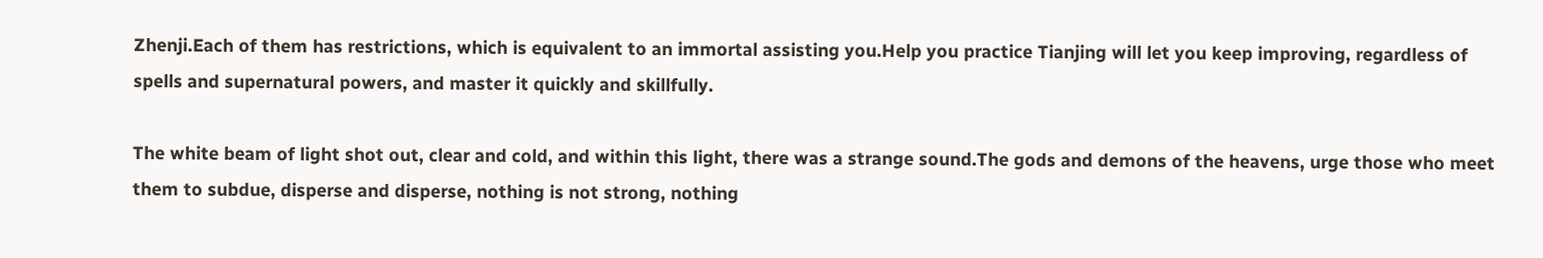Zhenji.Each of them has restrictions, which is equivalent to an immortal assisting you.Help you practice Tianjing will let you keep improving, regardless of spells and supernatural powers, and master it quickly and skillfully.

The white beam of light shot out, clear and cold, and within this light, there was a strange sound.The gods and demons of the heavens, urge those who meet them to subdue, disperse and disperse, nothing is not strong, nothing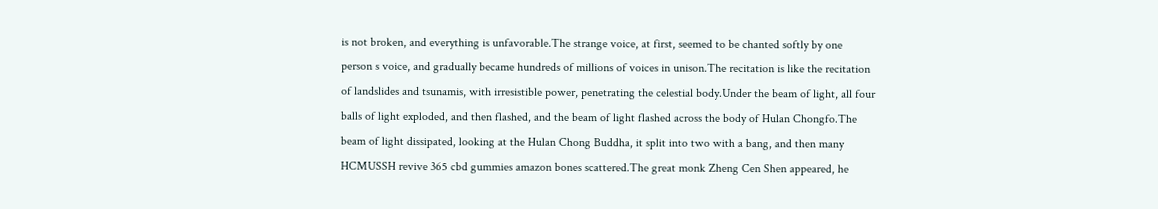is not broken, and everything is unfavorable.The strange voice, at first, seemed to be chanted softly by one person s voice, and gradually became hundreds of millions of voices in unison.The recitation is like the recitation of landslides and tsunamis, with irresistible power, penetrating the celestial body.Under the beam of light, all four balls of light exploded, and then flashed, and the beam of light flashed across the body of Hulan Chongfo.The beam of light dissipated, looking at the Hulan Chong Buddha, it split into two with a bang, and then many HCMUSSH revive 365 cbd gummies amazon bones scattered.The great monk Zheng Cen Shen appeared, he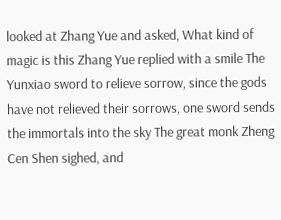looked at Zhang Yue and asked, What kind of magic is this Zhang Yue replied with a smile The Yunxiao sword to relieve sorrow, since the gods have not relieved their sorrows, one sword sends the immortals into the sky The great monk Zheng Cen Shen sighed, and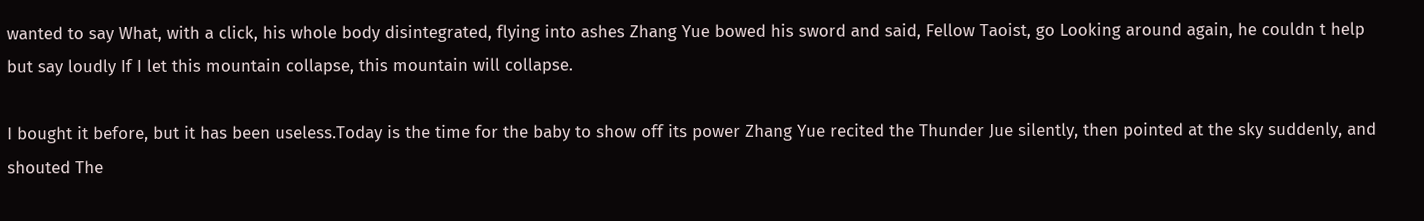wanted to say What, with a click, his whole body disintegrated, flying into ashes Zhang Yue bowed his sword and said, Fellow Taoist, go Looking around again, he couldn t help but say loudly If I let this mountain collapse, this mountain will collapse.

I bought it before, but it has been useless.Today is the time for the baby to show off its power Zhang Yue recited the Thunder Jue silently, then pointed at the sky suddenly, and shouted The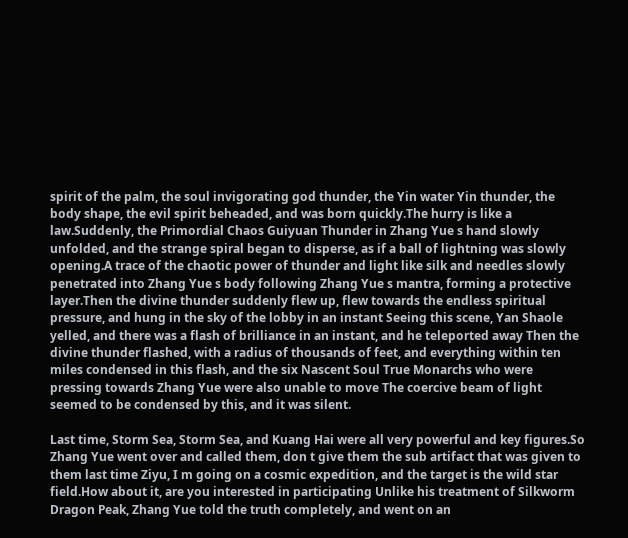spirit of the palm, the soul invigorating god thunder, the Yin water Yin thunder, the body shape, the evil spirit beheaded, and was born quickly.The hurry is like a law.Suddenly, the Primordial Chaos Guiyuan Thunder in Zhang Yue s hand slowly unfolded, and the strange spiral began to disperse, as if a ball of lightning was slowly opening.A trace of the chaotic power of thunder and light like silk and needles slowly penetrated into Zhang Yue s body following Zhang Yue s mantra, forming a protective layer.Then the divine thunder suddenly flew up, flew towards the endless spiritual pressure, and hung in the sky of the lobby in an instant Seeing this scene, Yan Shaole yelled, and there was a flash of brilliance in an instant, and he teleported away Then the divine thunder flashed, with a radius of thousands of feet, and everything within ten miles condensed in this flash, and the six Nascent Soul True Monarchs who were pressing towards Zhang Yue were also unable to move The coercive beam of light seemed to be condensed by this, and it was silent.

Last time, Storm Sea, Storm Sea, and Kuang Hai were all very powerful and key figures.So Zhang Yue went over and called them, don t give them the sub artifact that was given to them last time Ziyu, I m going on a cosmic expedition, and the target is the wild star field.How about it, are you interested in participating Unlike his treatment of Silkworm Dragon Peak, Zhang Yue told the truth completely, and went on an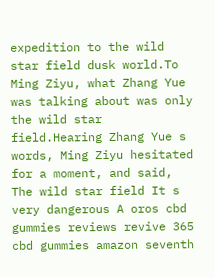expedition to the wild star field dusk world.To Ming Ziyu, what Zhang Yue was talking about was only the wild star field.Hearing Zhang Yue s words, Ming Ziyu hesitated for a moment, and said, The wild star field It s very dangerous A oros cbd gummies reviews revive 365 cbd gummies amazon seventh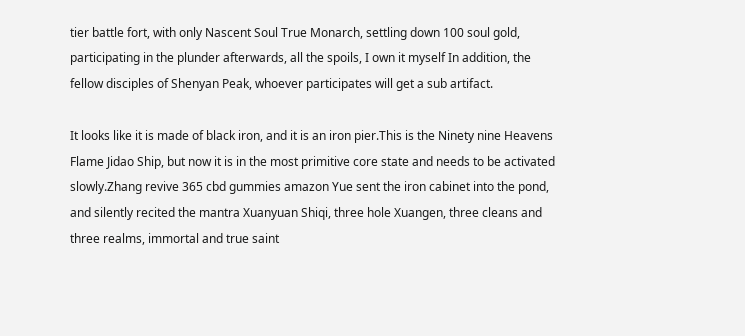tier battle fort, with only Nascent Soul True Monarch, settling down 100 soul gold, participating in the plunder afterwards, all the spoils, I own it myself In addition, the fellow disciples of Shenyan Peak, whoever participates will get a sub artifact.

It looks like it is made of black iron, and it is an iron pier.This is the Ninety nine Heavens Flame Jidao Ship, but now it is in the most primitive core state and needs to be activated slowly.Zhang revive 365 cbd gummies amazon Yue sent the iron cabinet into the pond, and silently recited the mantra Xuanyuan Shiqi, three hole Xuangen, three cleans and three realms, immortal and true saint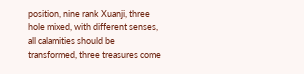position, nine rank Xuanji, three hole mixed, with different senses, all calamities should be transformed, three treasures come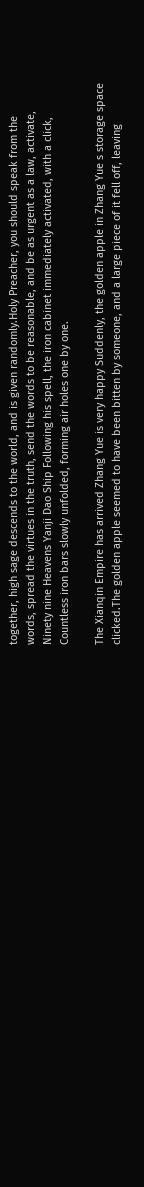together, high sage descends to the world, and is given randomly.Holy Preacher, you should speak from the words, spread the virtues in the truth, send the words to be reasonable, and be as urgent as a law, activate, Ninety nine Heavens Yanji Dao Ship Following his spell, the iron cabinet immediately activated, with a click, Countless iron bars slowly unfolded, forming air holes one by one.

The Xianqin Empire has arrived Zhang Yue is very happy Suddenly, the golden apple in Zhang Yue s storage space clicked.The golden apple seemed to have been bitten by someone, and a large piece of it fell off, leaving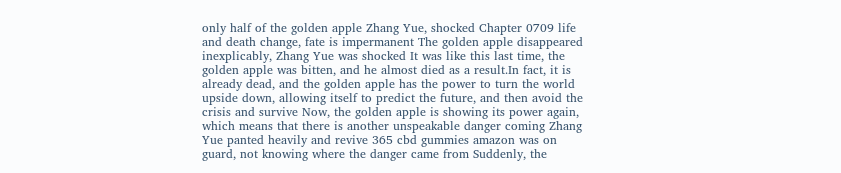only half of the golden apple Zhang Yue, shocked Chapter 0709 life and death change, fate is impermanent The golden apple disappeared inexplicably, Zhang Yue was shocked It was like this last time, the golden apple was bitten, and he almost died as a result.In fact, it is already dead, and the golden apple has the power to turn the world upside down, allowing itself to predict the future, and then avoid the crisis and survive Now, the golden apple is showing its power again, which means that there is another unspeakable danger coming Zhang Yue panted heavily and revive 365 cbd gummies amazon was on guard, not knowing where the danger came from Suddenly, the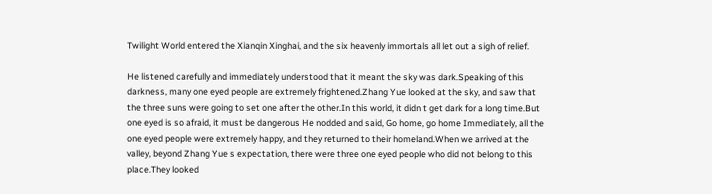Twilight World entered the Xianqin Xinghai, and the six heavenly immortals all let out a sigh of relief.

He listened carefully and immediately understood that it meant the sky was dark.Speaking of this darkness, many one eyed people are extremely frightened.Zhang Yue looked at the sky, and saw that the three suns were going to set one after the other.In this world, it didn t get dark for a long time.But one eyed is so afraid, it must be dangerous He nodded and said, Go home, go home Immediately, all the one eyed people were extremely happy, and they returned to their homeland.When we arrived at the valley, beyond Zhang Yue s expectation, there were three one eyed people who did not belong to this place.They looked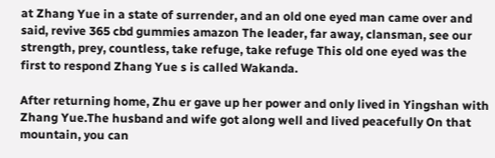at Zhang Yue in a state of surrender, and an old one eyed man came over and said, revive 365 cbd gummies amazon The leader, far away, clansman, see our strength, prey, countless, take refuge, take refuge This old one eyed was the first to respond Zhang Yue s is called Wakanda.

After returning home, Zhu er gave up her power and only lived in Yingshan with Zhang Yue.The husband and wife got along well and lived peacefully On that mountain, you can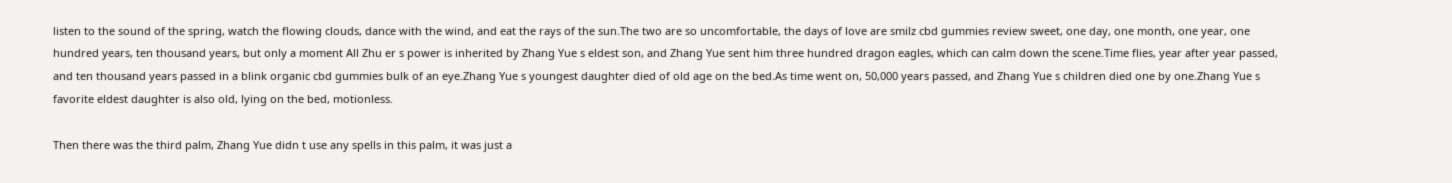listen to the sound of the spring, watch the flowing clouds, dance with the wind, and eat the rays of the sun.The two are so uncomfortable, the days of love are smilz cbd gummies review sweet, one day, one month, one year, one hundred years, ten thousand years, but only a moment All Zhu er s power is inherited by Zhang Yue s eldest son, and Zhang Yue sent him three hundred dragon eagles, which can calm down the scene.Time flies, year after year passed, and ten thousand years passed in a blink organic cbd gummies bulk of an eye.Zhang Yue s youngest daughter died of old age on the bed.As time went on, 50,000 years passed, and Zhang Yue s children died one by one.Zhang Yue s favorite eldest daughter is also old, lying on the bed, motionless.

Then there was the third palm, Zhang Yue didn t use any spells in this palm, it was just a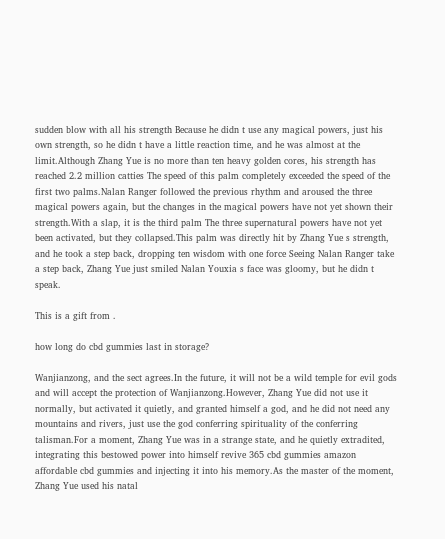sudden blow with all his strength Because he didn t use any magical powers, just his own strength, so he didn t have a little reaction time, and he was almost at the limit.Although Zhang Yue is no more than ten heavy golden cores, his strength has reached 2.2 million catties The speed of this palm completely exceeded the speed of the first two palms.Nalan Ranger followed the previous rhythm and aroused the three magical powers again, but the changes in the magical powers have not yet shown their strength.With a slap, it is the third palm The three supernatural powers have not yet been activated, but they collapsed.This palm was directly hit by Zhang Yue s strength, and he took a step back, dropping ten wisdom with one force Seeing Nalan Ranger take a step back, Zhang Yue just smiled Nalan Youxia s face was gloomy, but he didn t speak.

This is a gift from .

how long do cbd gummies last in storage?

Wanjianzong, and the sect agrees.In the future, it will not be a wild temple for evil gods and will accept the protection of Wanjianzong.However, Zhang Yue did not use it normally, but activated it quietly, and granted himself a god, and he did not need any mountains and rivers, just use the god conferring spirituality of the conferring talisman.For a moment, Zhang Yue was in a strange state, and he quietly extradited, integrating this bestowed power into himself revive 365 cbd gummies amazon affordable cbd gummies and injecting it into his memory.As the master of the moment, Zhang Yue used his natal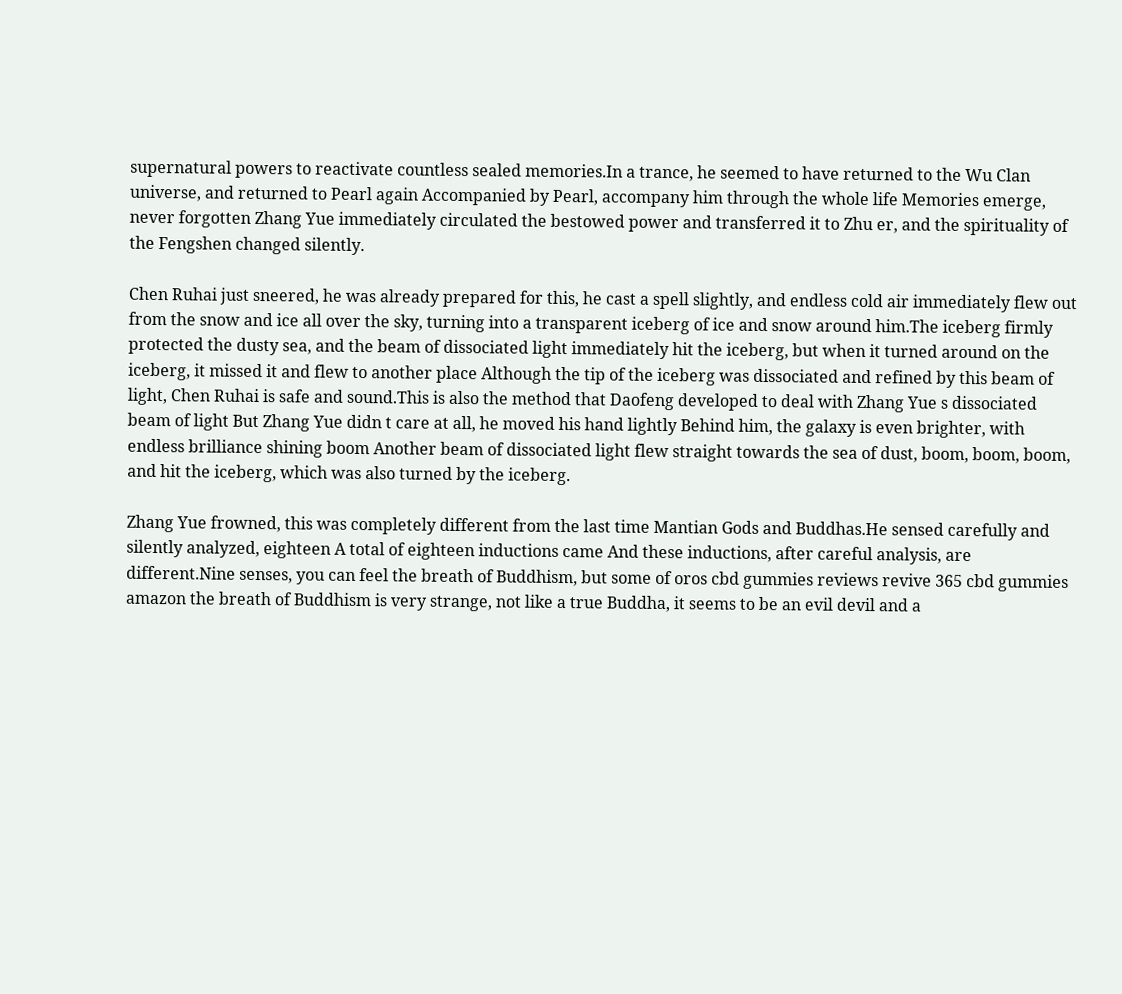supernatural powers to reactivate countless sealed memories.In a trance, he seemed to have returned to the Wu Clan universe, and returned to Pearl again Accompanied by Pearl, accompany him through the whole life Memories emerge, never forgotten Zhang Yue immediately circulated the bestowed power and transferred it to Zhu er, and the spirituality of the Fengshen changed silently.

Chen Ruhai just sneered, he was already prepared for this, he cast a spell slightly, and endless cold air immediately flew out from the snow and ice all over the sky, turning into a transparent iceberg of ice and snow around him.The iceberg firmly protected the dusty sea, and the beam of dissociated light immediately hit the iceberg, but when it turned around on the iceberg, it missed it and flew to another place Although the tip of the iceberg was dissociated and refined by this beam of light, Chen Ruhai is safe and sound.This is also the method that Daofeng developed to deal with Zhang Yue s dissociated beam of light But Zhang Yue didn t care at all, he moved his hand lightly Behind him, the galaxy is even brighter, with endless brilliance shining boom Another beam of dissociated light flew straight towards the sea of dust, boom, boom, boom, and hit the iceberg, which was also turned by the iceberg.

Zhang Yue frowned, this was completely different from the last time Mantian Gods and Buddhas.He sensed carefully and silently analyzed, eighteen A total of eighteen inductions came And these inductions, after careful analysis, are different.Nine senses, you can feel the breath of Buddhism, but some of oros cbd gummies reviews revive 365 cbd gummies amazon the breath of Buddhism is very strange, not like a true Buddha, it seems to be an evil devil and a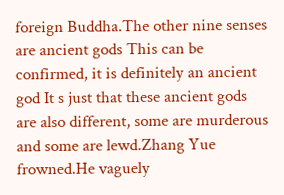foreign Buddha.The other nine senses are ancient gods This can be confirmed, it is definitely an ancient god It s just that these ancient gods are also different, some are murderous and some are lewd.Zhang Yue frowned.He vaguely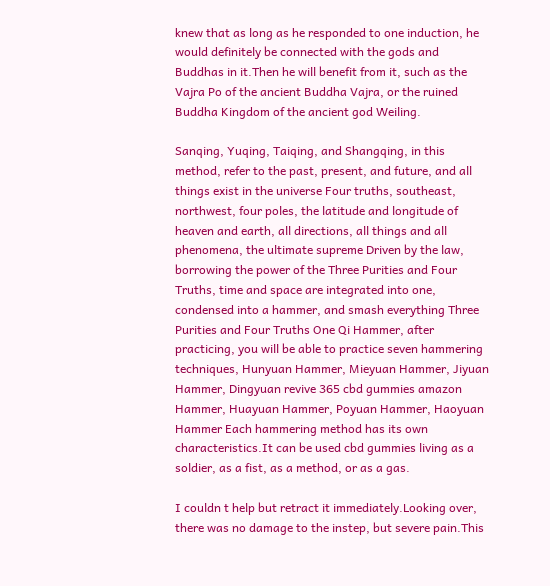knew that as long as he responded to one induction, he would definitely be connected with the gods and Buddhas in it.Then he will benefit from it, such as the Vajra Po of the ancient Buddha Vajra, or the ruined Buddha Kingdom of the ancient god Weiling.

Sanqing, Yuqing, Taiqing, and Shangqing, in this method, refer to the past, present, and future, and all things exist in the universe Four truths, southeast, northwest, four poles, the latitude and longitude of heaven and earth, all directions, all things and all phenomena, the ultimate supreme Driven by the law, borrowing the power of the Three Purities and Four Truths, time and space are integrated into one, condensed into a hammer, and smash everything Three Purities and Four Truths One Qi Hammer, after practicing, you will be able to practice seven hammering techniques, Hunyuan Hammer, Mieyuan Hammer, Jiyuan Hammer, Dingyuan revive 365 cbd gummies amazon Hammer, Huayuan Hammer, Poyuan Hammer, Haoyuan Hammer Each hammering method has its own characteristics.It can be used cbd gummies living as a soldier, as a fist, as a method, or as a gas.

I couldn t help but retract it immediately.Looking over, there was no damage to the instep, but severe pain.This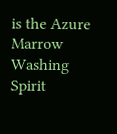is the Azure Marrow Washing Spirit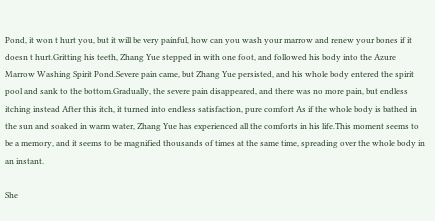Pond, it won t hurt you, but it will be very painful, how can you wash your marrow and renew your bones if it doesn t hurt.Gritting his teeth, Zhang Yue stepped in with one foot, and followed his body into the Azure Marrow Washing Spirit Pond.Severe pain came, but Zhang Yue persisted, and his whole body entered the spirit pool and sank to the bottom.Gradually, the severe pain disappeared, and there was no more pain, but endless itching instead After this itch, it turned into endless satisfaction, pure comfort As if the whole body is bathed in the sun and soaked in warm water, Zhang Yue has experienced all the comforts in his life.This moment seems to be a memory, and it seems to be magnified thousands of times at the same time, spreading over the whole body in an instant.

She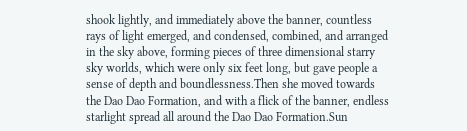shook lightly, and immediately above the banner, countless rays of light emerged, and condensed, combined, and arranged in the sky above, forming pieces of three dimensional starry sky worlds, which were only six feet long, but gave people a sense of depth and boundlessness.Then she moved towards the Dao Dao Formation, and with a flick of the banner, endless starlight spread all around the Dao Dao Formation.Sun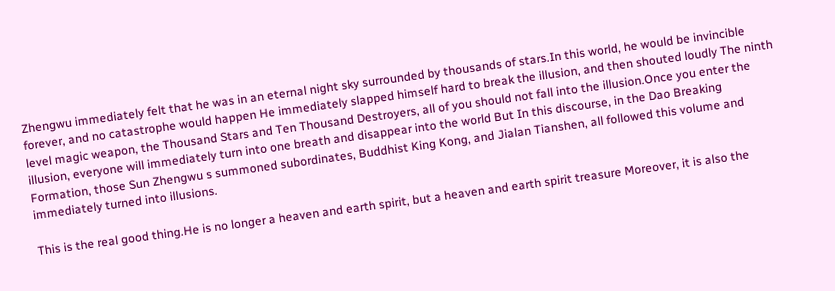Zhengwu immediately felt that he was in an eternal night sky surrounded by thousands of stars.In this world, he would be invincible forever, and no catastrophe would happen He immediately slapped himself hard to break the illusion, and then shouted loudly The ninth level magic weapon, the Thousand Stars and Ten Thousand Destroyers, all of you should not fall into the illusion.Once you enter the illusion, everyone will immediately turn into one breath and disappear into the world But In this discourse, in the Dao Breaking Formation, those Sun Zhengwu s summoned subordinates, Buddhist King Kong, and Jialan Tianshen, all followed this volume and immediately turned into illusions.

This is the real good thing.He is no longer a heaven and earth spirit, but a heaven and earth spirit treasure Moreover, it is also the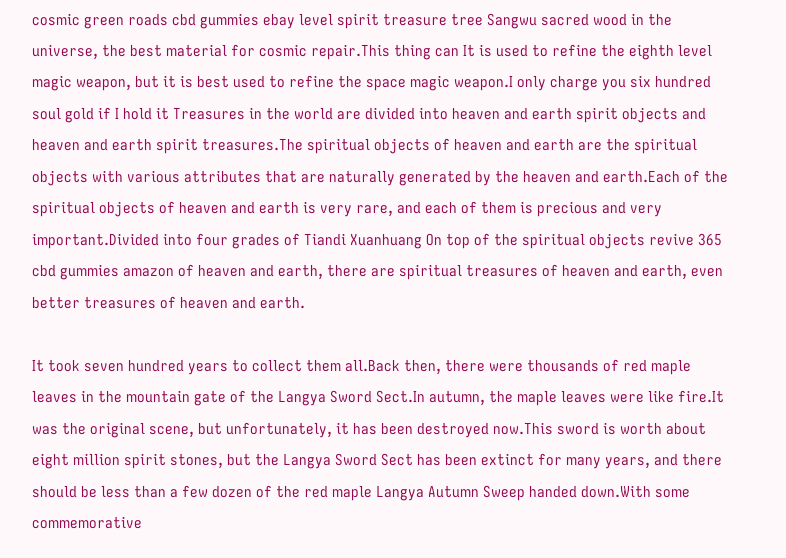cosmic green roads cbd gummies ebay level spirit treasure tree Sangwu sacred wood in the universe, the best material for cosmic repair.This thing can It is used to refine the eighth level magic weapon, but it is best used to refine the space magic weapon.I only charge you six hundred soul gold if I hold it Treasures in the world are divided into heaven and earth spirit objects and heaven and earth spirit treasures.The spiritual objects of heaven and earth are the spiritual objects with various attributes that are naturally generated by the heaven and earth.Each of the spiritual objects of heaven and earth is very rare, and each of them is precious and very important.Divided into four grades of Tiandi Xuanhuang On top of the spiritual objects revive 365 cbd gummies amazon of heaven and earth, there are spiritual treasures of heaven and earth, even better treasures of heaven and earth.

It took seven hundred years to collect them all.Back then, there were thousands of red maple leaves in the mountain gate of the Langya Sword Sect.In autumn, the maple leaves were like fire.It was the original scene, but unfortunately, it has been destroyed now.This sword is worth about eight million spirit stones, but the Langya Sword Sect has been extinct for many years, and there should be less than a few dozen of the red maple Langya Autumn Sweep handed down.With some commemorative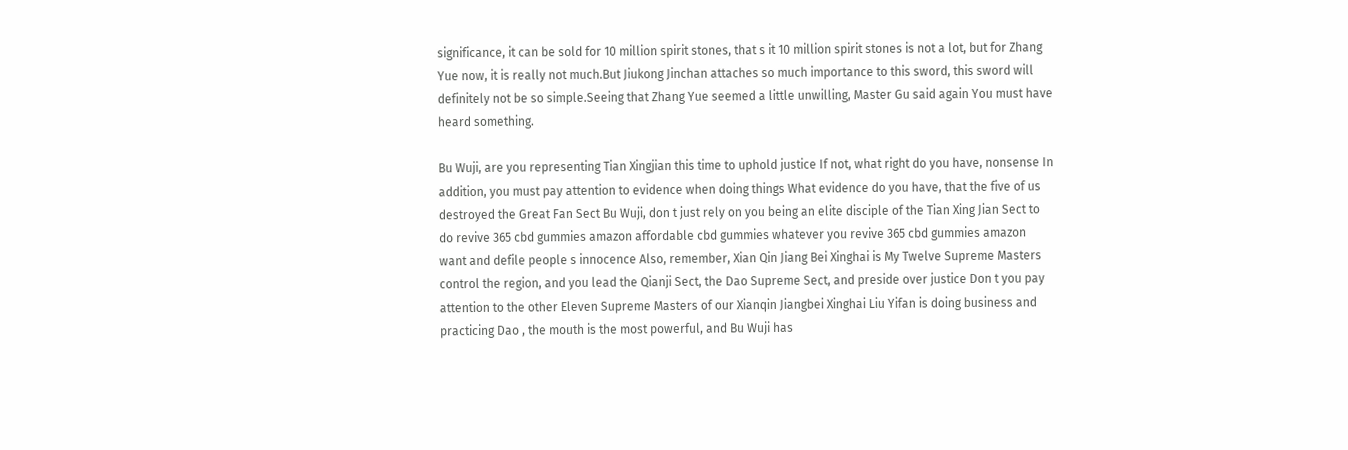significance, it can be sold for 10 million spirit stones, that s it 10 million spirit stones is not a lot, but for Zhang Yue now, it is really not much.But Jiukong Jinchan attaches so much importance to this sword, this sword will definitely not be so simple.Seeing that Zhang Yue seemed a little unwilling, Master Gu said again You must have heard something.

Bu Wuji, are you representing Tian Xingjian this time to uphold justice If not, what right do you have, nonsense In addition, you must pay attention to evidence when doing things What evidence do you have, that the five of us destroyed the Great Fan Sect Bu Wuji, don t just rely on you being an elite disciple of the Tian Xing Jian Sect to do revive 365 cbd gummies amazon affordable cbd gummies whatever you revive 365 cbd gummies amazon want and defile people s innocence Also, remember, Xian Qin Jiang Bei Xinghai is My Twelve Supreme Masters control the region, and you lead the Qianji Sect, the Dao Supreme Sect, and preside over justice Don t you pay attention to the other Eleven Supreme Masters of our Xianqin Jiangbei Xinghai Liu Yifan is doing business and practicing Dao , the mouth is the most powerful, and Bu Wuji has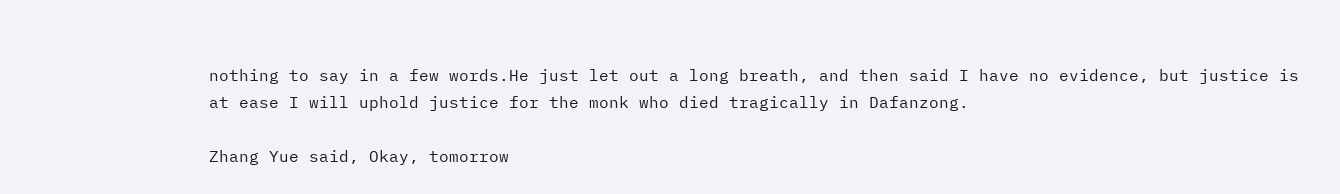nothing to say in a few words.He just let out a long breath, and then said I have no evidence, but justice is at ease I will uphold justice for the monk who died tragically in Dafanzong.

Zhang Yue said, Okay, tomorrow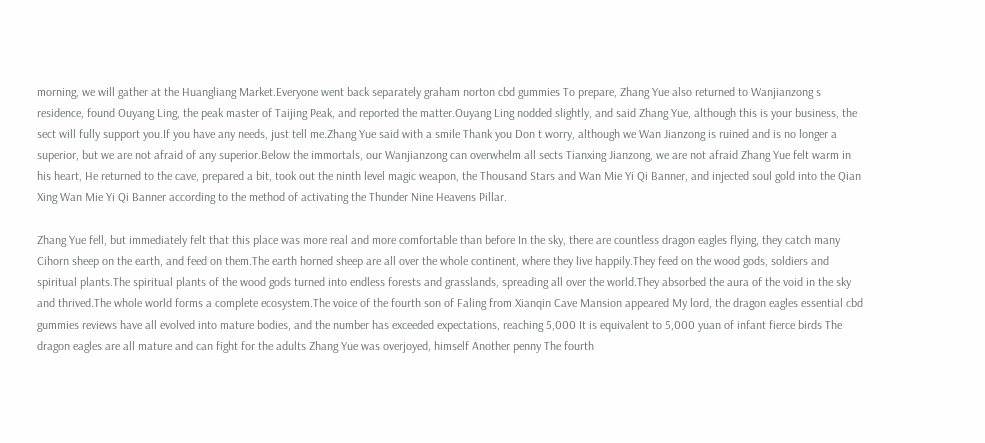morning, we will gather at the Huangliang Market.Everyone went back separately graham norton cbd gummies To prepare, Zhang Yue also returned to Wanjianzong s residence, found Ouyang Ling, the peak master of Taijing Peak, and reported the matter.Ouyang Ling nodded slightly, and said Zhang Yue, although this is your business, the sect will fully support you.If you have any needs, just tell me.Zhang Yue said with a smile Thank you Don t worry, although we Wan Jianzong is ruined and is no longer a superior, but we are not afraid of any superior.Below the immortals, our Wanjianzong can overwhelm all sects Tianxing Jianzong, we are not afraid Zhang Yue felt warm in his heart, He returned to the cave, prepared a bit, took out the ninth level magic weapon, the Thousand Stars and Wan Mie Yi Qi Banner, and injected soul gold into the Qian Xing Wan Mie Yi Qi Banner according to the method of activating the Thunder Nine Heavens Pillar.

Zhang Yue fell, but immediately felt that this place was more real and more comfortable than before In the sky, there are countless dragon eagles flying, they catch many Cihorn sheep on the earth, and feed on them.The earth horned sheep are all over the whole continent, where they live happily.They feed on the wood gods, soldiers and spiritual plants.The spiritual plants of the wood gods turned into endless forests and grasslands, spreading all over the world.They absorbed the aura of the void in the sky and thrived.The whole world forms a complete ecosystem.The voice of the fourth son of Faling from Xianqin Cave Mansion appeared My lord, the dragon eagles essential cbd gummies reviews have all evolved into mature bodies, and the number has exceeded expectations, reaching 5,000 It is equivalent to 5,000 yuan of infant fierce birds The dragon eagles are all mature and can fight for the adults Zhang Yue was overjoyed, himself Another penny The fourth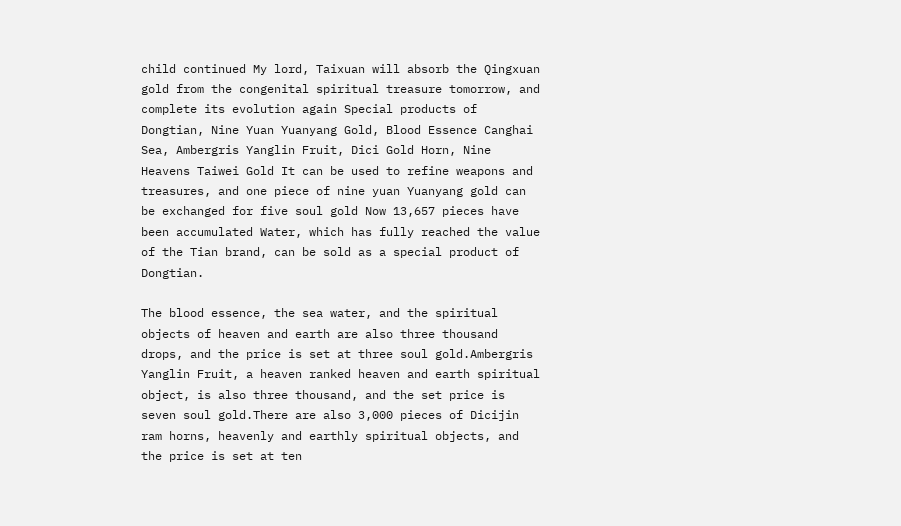child continued My lord, Taixuan will absorb the Qingxuan gold from the congenital spiritual treasure tomorrow, and complete its evolution again Special products of Dongtian, Nine Yuan Yuanyang Gold, Blood Essence Canghai Sea, Ambergris Yanglin Fruit, Dici Gold Horn, Nine Heavens Taiwei Gold It can be used to refine weapons and treasures, and one piece of nine yuan Yuanyang gold can be exchanged for five soul gold Now 13,657 pieces have been accumulated Water, which has fully reached the value of the Tian brand, can be sold as a special product of Dongtian.

The blood essence, the sea water, and the spiritual objects of heaven and earth are also three thousand drops, and the price is set at three soul gold.Ambergris Yanglin Fruit, a heaven ranked heaven and earth spiritual object, is also three thousand, and the set price is seven soul gold.There are also 3,000 pieces of Dicijin ram horns, heavenly and earthly spiritual objects, and the price is set at ten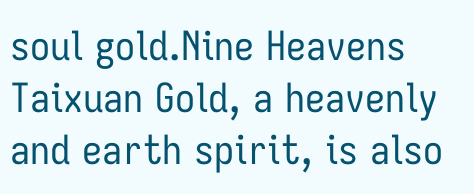soul gold.Nine Heavens Taixuan Gold, a heavenly and earth spirit, is also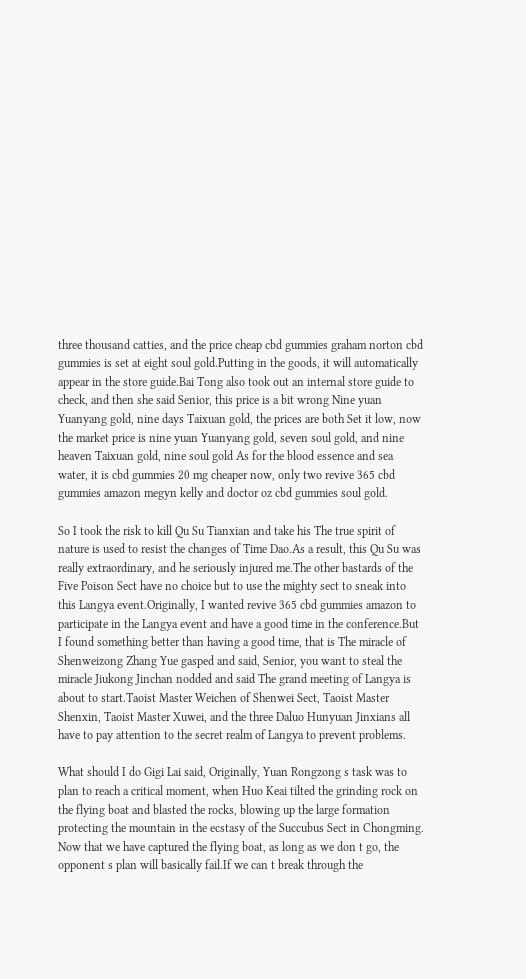three thousand catties, and the price cheap cbd gummies graham norton cbd gummies is set at eight soul gold.Putting in the goods, it will automatically appear in the store guide.Bai Tong also took out an internal store guide to check, and then she said Senior, this price is a bit wrong Nine yuan Yuanyang gold, nine days Taixuan gold, the prices are both Set it low, now the market price is nine yuan Yuanyang gold, seven soul gold, and nine heaven Taixuan gold, nine soul gold As for the blood essence and sea water, it is cbd gummies 20 mg cheaper now, only two revive 365 cbd gummies amazon megyn kelly and doctor oz cbd gummies soul gold.

So I took the risk to kill Qu Su Tianxian and take his The true spirit of nature is used to resist the changes of Time Dao.As a result, this Qu Su was really extraordinary, and he seriously injured me.The other bastards of the Five Poison Sect have no choice but to use the mighty sect to sneak into this Langya event.Originally, I wanted revive 365 cbd gummies amazon to participate in the Langya event and have a good time in the conference.But I found something better than having a good time, that is The miracle of Shenweizong Zhang Yue gasped and said, Senior, you want to steal the miracle Jiukong Jinchan nodded and said The grand meeting of Langya is about to start.Taoist Master Weichen of Shenwei Sect, Taoist Master Shenxin, Taoist Master Xuwei, and the three Daluo Hunyuan Jinxians all have to pay attention to the secret realm of Langya to prevent problems.

What should I do Gigi Lai said, Originally, Yuan Rongzong s task was to plan to reach a critical moment, when Huo Keai tilted the grinding rock on the flying boat and blasted the rocks, blowing up the large formation protecting the mountain in the ecstasy of the Succubus Sect in Chongming. Now that we have captured the flying boat, as long as we don t go, the opponent s plan will basically fail.If we can t break through the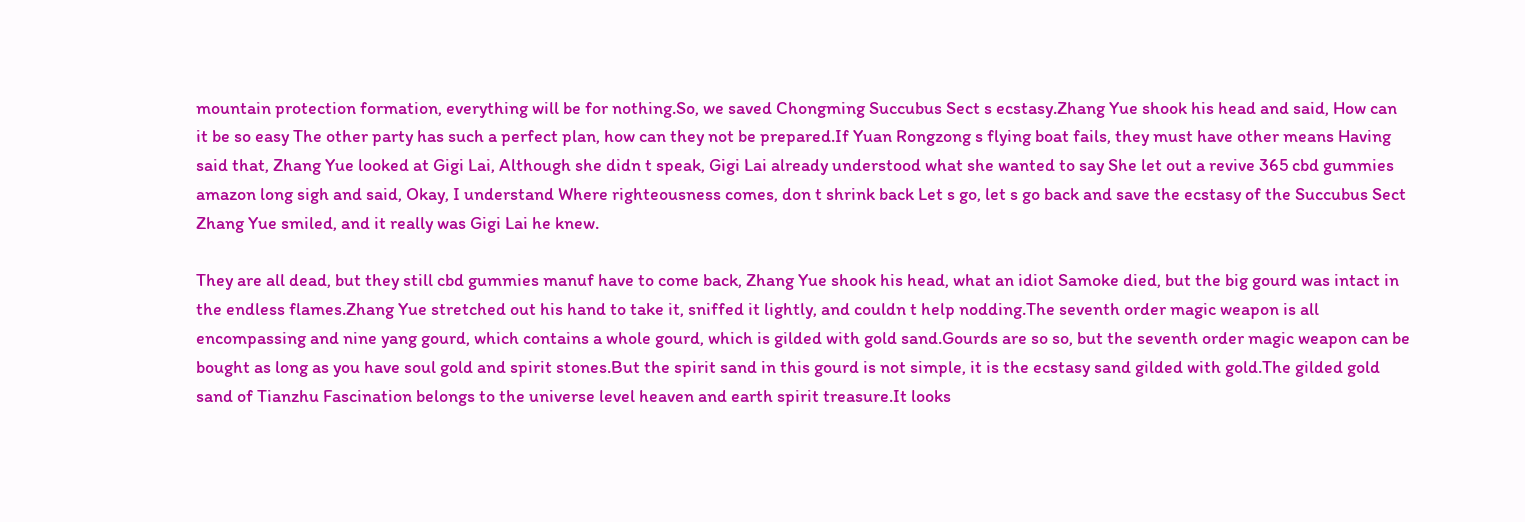mountain protection formation, everything will be for nothing.So, we saved Chongming Succubus Sect s ecstasy.Zhang Yue shook his head and said, How can it be so easy The other party has such a perfect plan, how can they not be prepared.If Yuan Rongzong s flying boat fails, they must have other means Having said that, Zhang Yue looked at Gigi Lai, Although she didn t speak, Gigi Lai already understood what she wanted to say She let out a revive 365 cbd gummies amazon long sigh and said, Okay, I understand Where righteousness comes, don t shrink back Let s go, let s go back and save the ecstasy of the Succubus Sect Zhang Yue smiled, and it really was Gigi Lai he knew.

They are all dead, but they still cbd gummies manuf have to come back, Zhang Yue shook his head, what an idiot Samoke died, but the big gourd was intact in the endless flames.Zhang Yue stretched out his hand to take it, sniffed it lightly, and couldn t help nodding.The seventh order magic weapon is all encompassing and nine yang gourd, which contains a whole gourd, which is gilded with gold sand.Gourds are so so, but the seventh order magic weapon can be bought as long as you have soul gold and spirit stones.But the spirit sand in this gourd is not simple, it is the ecstasy sand gilded with gold.The gilded gold sand of Tianzhu Fascination belongs to the universe level heaven and earth spirit treasure.It looks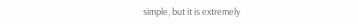simple, but it is extremely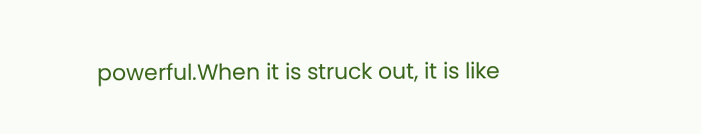powerful.When it is struck out, it is like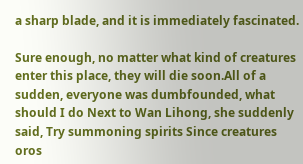a sharp blade, and it is immediately fascinated.

Sure enough, no matter what kind of creatures enter this place, they will die soon.All of a sudden, everyone was dumbfounded, what should I do Next to Wan Lihong, she suddenly said, Try summoning spirits Since creatures oros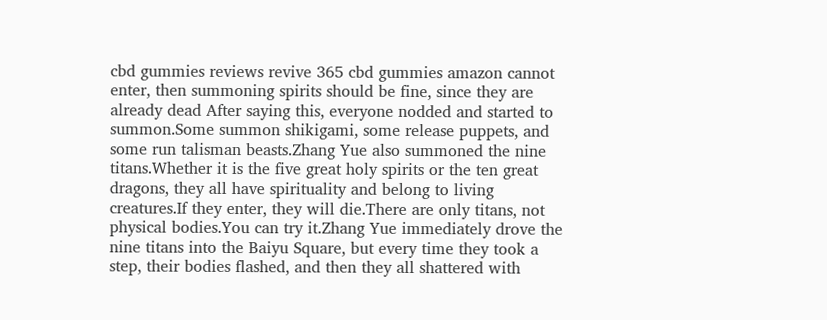cbd gummies reviews revive 365 cbd gummies amazon cannot enter, then summoning spirits should be fine, since they are already dead After saying this, everyone nodded and started to summon.Some summon shikigami, some release puppets, and some run talisman beasts.Zhang Yue also summoned the nine titans.Whether it is the five great holy spirits or the ten great dragons, they all have spirituality and belong to living creatures.If they enter, they will die.There are only titans, not physical bodies.You can try it.Zhang Yue immediately drove the nine titans into the Baiyu Square, but every time they took a step, their bodies flashed, and then they all shattered with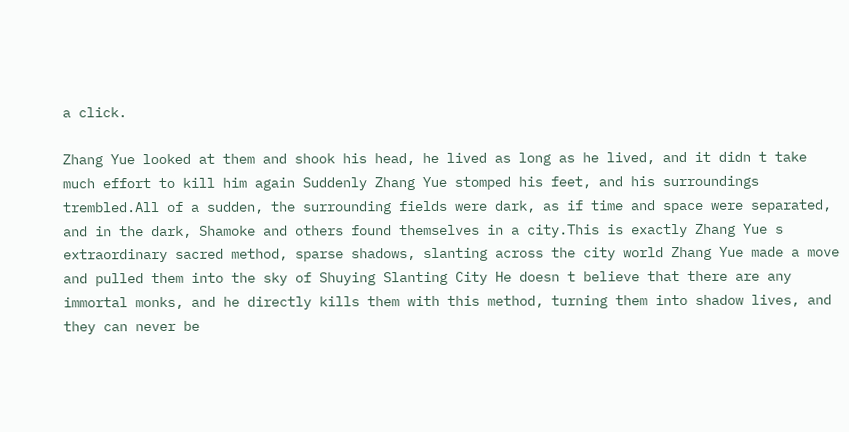a click.

Zhang Yue looked at them and shook his head, he lived as long as he lived, and it didn t take much effort to kill him again Suddenly Zhang Yue stomped his feet, and his surroundings trembled.All of a sudden, the surrounding fields were dark, as if time and space were separated, and in the dark, Shamoke and others found themselves in a city.This is exactly Zhang Yue s extraordinary sacred method, sparse shadows, slanting across the city world Zhang Yue made a move and pulled them into the sky of Shuying Slanting City He doesn t believe that there are any immortal monks, and he directly kills them with this method, turning them into shadow lives, and they can never be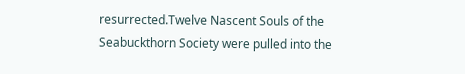resurrected.Twelve Nascent Souls of the Seabuckthorn Society were pulled into the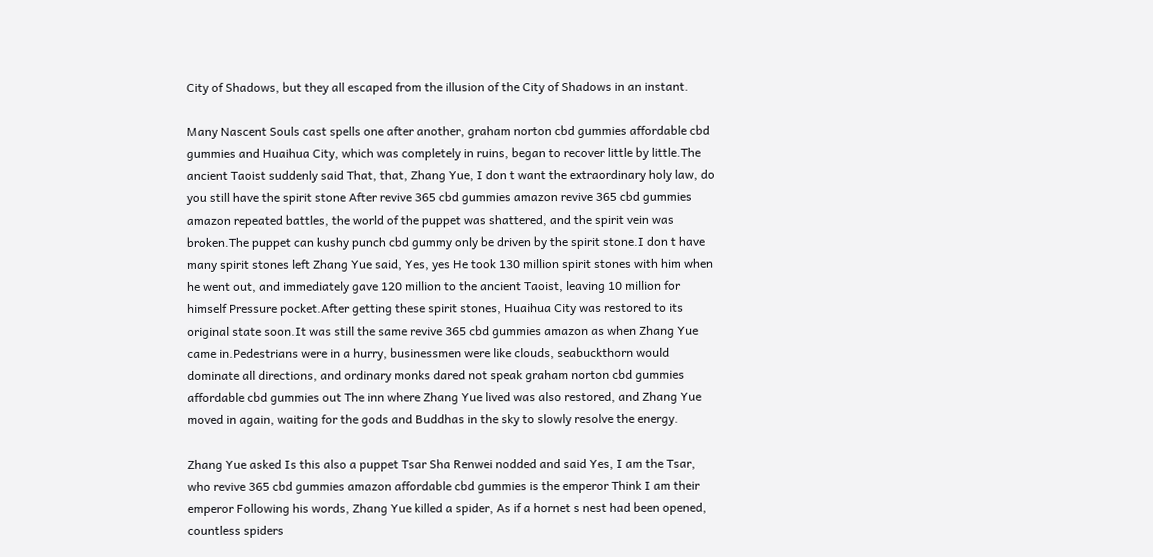City of Shadows, but they all escaped from the illusion of the City of Shadows in an instant.

Many Nascent Souls cast spells one after another, graham norton cbd gummies affordable cbd gummies and Huaihua City, which was completely in ruins, began to recover little by little.The ancient Taoist suddenly said That, that, Zhang Yue, I don t want the extraordinary holy law, do you still have the spirit stone After revive 365 cbd gummies amazon revive 365 cbd gummies amazon repeated battles, the world of the puppet was shattered, and the spirit vein was broken.The puppet can kushy punch cbd gummy only be driven by the spirit stone.I don t have many spirit stones left Zhang Yue said, Yes, yes He took 130 million spirit stones with him when he went out, and immediately gave 120 million to the ancient Taoist, leaving 10 million for himself Pressure pocket.After getting these spirit stones, Huaihua City was restored to its original state soon.It was still the same revive 365 cbd gummies amazon as when Zhang Yue came in.Pedestrians were in a hurry, businessmen were like clouds, seabuckthorn would dominate all directions, and ordinary monks dared not speak graham norton cbd gummies affordable cbd gummies out The inn where Zhang Yue lived was also restored, and Zhang Yue moved in again, waiting for the gods and Buddhas in the sky to slowly resolve the energy.

Zhang Yue asked Is this also a puppet Tsar Sha Renwei nodded and said Yes, I am the Tsar, who revive 365 cbd gummies amazon affordable cbd gummies is the emperor Think I am their emperor Following his words, Zhang Yue killed a spider, As if a hornet s nest had been opened, countless spiders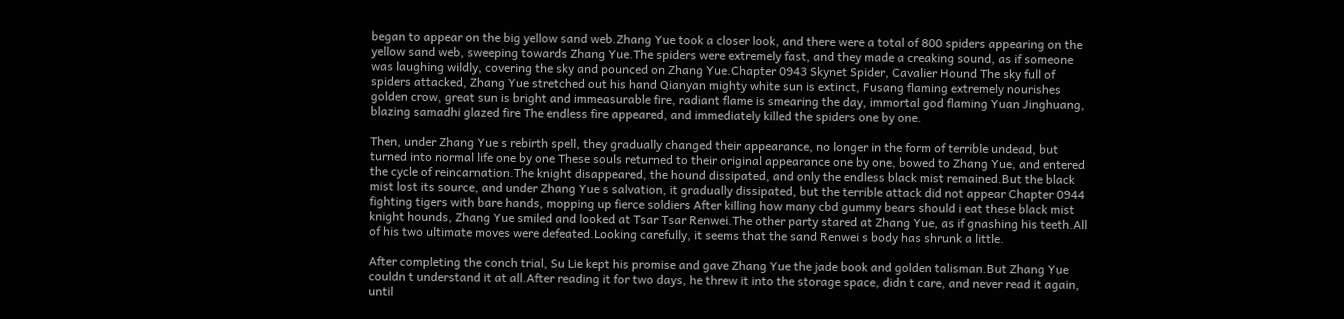began to appear on the big yellow sand web.Zhang Yue took a closer look, and there were a total of 800 spiders appearing on the yellow sand web, sweeping towards Zhang Yue.The spiders were extremely fast, and they made a creaking sound, as if someone was laughing wildly, covering the sky and pounced on Zhang Yue.Chapter 0943 Skynet Spider, Cavalier Hound The sky full of spiders attacked, Zhang Yue stretched out his hand Qianyan mighty white sun is extinct, Fusang flaming extremely nourishes golden crow, great sun is bright and immeasurable fire, radiant flame is smearing the day, immortal god flaming Yuan Jinghuang, blazing samadhi glazed fire The endless fire appeared, and immediately killed the spiders one by one.

Then, under Zhang Yue s rebirth spell, they gradually changed their appearance, no longer in the form of terrible undead, but turned into normal life one by one These souls returned to their original appearance one by one, bowed to Zhang Yue, and entered the cycle of reincarnation.The knight disappeared, the hound dissipated, and only the endless black mist remained.But the black mist lost its source, and under Zhang Yue s salvation, it gradually dissipated, but the terrible attack did not appear Chapter 0944 fighting tigers with bare hands, mopping up fierce soldiers After killing how many cbd gummy bears should i eat these black mist knight hounds, Zhang Yue smiled and looked at Tsar Tsar Renwei.The other party stared at Zhang Yue, as if gnashing his teeth.All of his two ultimate moves were defeated.Looking carefully, it seems that the sand Renwei s body has shrunk a little.

After completing the conch trial, Su Lie kept his promise and gave Zhang Yue the jade book and golden talisman.But Zhang Yue couldn t understand it at all.After reading it for two days, he threw it into the storage space, didn t care, and never read it again, until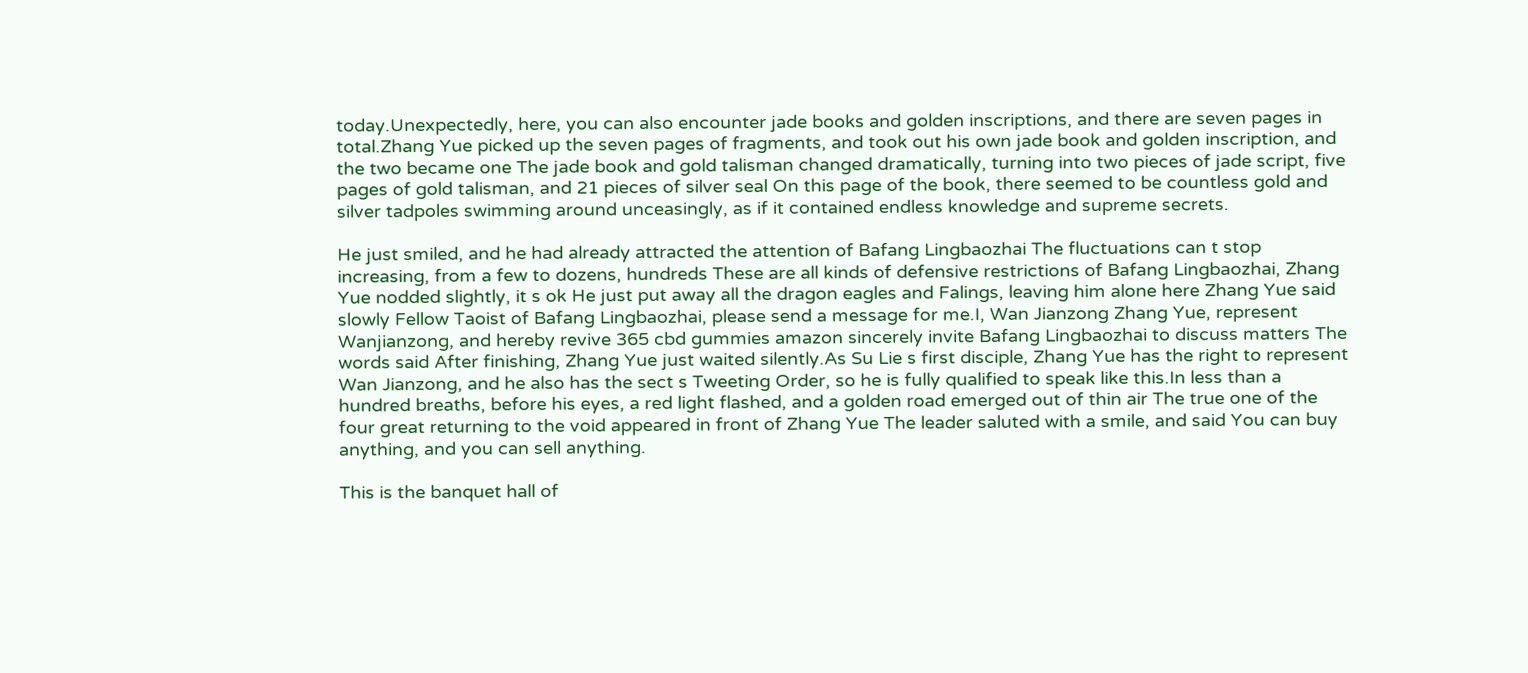today.Unexpectedly, here, you can also encounter jade books and golden inscriptions, and there are seven pages in total.Zhang Yue picked up the seven pages of fragments, and took out his own jade book and golden inscription, and the two became one The jade book and gold talisman changed dramatically, turning into two pieces of jade script, five pages of gold talisman, and 21 pieces of silver seal On this page of the book, there seemed to be countless gold and silver tadpoles swimming around unceasingly, as if it contained endless knowledge and supreme secrets.

He just smiled, and he had already attracted the attention of Bafang Lingbaozhai The fluctuations can t stop increasing, from a few to dozens, hundreds These are all kinds of defensive restrictions of Bafang Lingbaozhai, Zhang Yue nodded slightly, it s ok He just put away all the dragon eagles and Falings, leaving him alone here Zhang Yue said slowly Fellow Taoist of Bafang Lingbaozhai, please send a message for me.I, Wan Jianzong Zhang Yue, represent Wanjianzong, and hereby revive 365 cbd gummies amazon sincerely invite Bafang Lingbaozhai to discuss matters The words said After finishing, Zhang Yue just waited silently.As Su Lie s first disciple, Zhang Yue has the right to represent Wan Jianzong, and he also has the sect s Tweeting Order, so he is fully qualified to speak like this.In less than a hundred breaths, before his eyes, a red light flashed, and a golden road emerged out of thin air The true one of the four great returning to the void appeared in front of Zhang Yue The leader saluted with a smile, and said You can buy anything, and you can sell anything.

This is the banquet hall of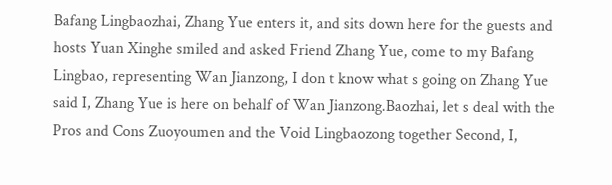Bafang Lingbaozhai, Zhang Yue enters it, and sits down here for the guests and hosts Yuan Xinghe smiled and asked Friend Zhang Yue, come to my Bafang Lingbao, representing Wan Jianzong, I don t know what s going on Zhang Yue said I, Zhang Yue is here on behalf of Wan Jianzong.Baozhai, let s deal with the Pros and Cons Zuoyoumen and the Void Lingbaozong together Second, I,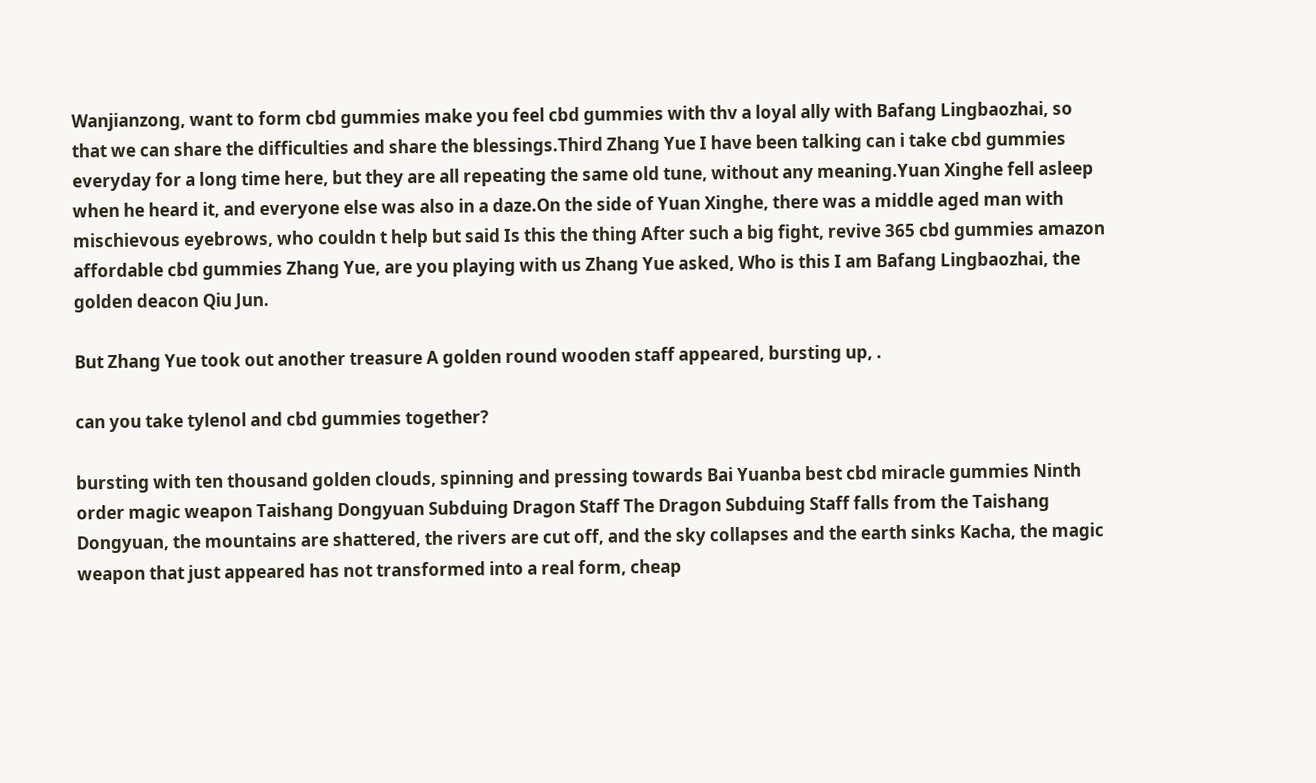Wanjianzong, want to form cbd gummies make you feel cbd gummies with thv a loyal ally with Bafang Lingbaozhai, so that we can share the difficulties and share the blessings.Third Zhang Yue I have been talking can i take cbd gummies everyday for a long time here, but they are all repeating the same old tune, without any meaning.Yuan Xinghe fell asleep when he heard it, and everyone else was also in a daze.On the side of Yuan Xinghe, there was a middle aged man with mischievous eyebrows, who couldn t help but said Is this the thing After such a big fight, revive 365 cbd gummies amazon affordable cbd gummies Zhang Yue, are you playing with us Zhang Yue asked, Who is this I am Bafang Lingbaozhai, the golden deacon Qiu Jun.

But Zhang Yue took out another treasure A golden round wooden staff appeared, bursting up, .

can you take tylenol and cbd gummies together?

bursting with ten thousand golden clouds, spinning and pressing towards Bai Yuanba best cbd miracle gummies Ninth order magic weapon Taishang Dongyuan Subduing Dragon Staff The Dragon Subduing Staff falls from the Taishang Dongyuan, the mountains are shattered, the rivers are cut off, and the sky collapses and the earth sinks Kacha, the magic weapon that just appeared has not transformed into a real form, cheap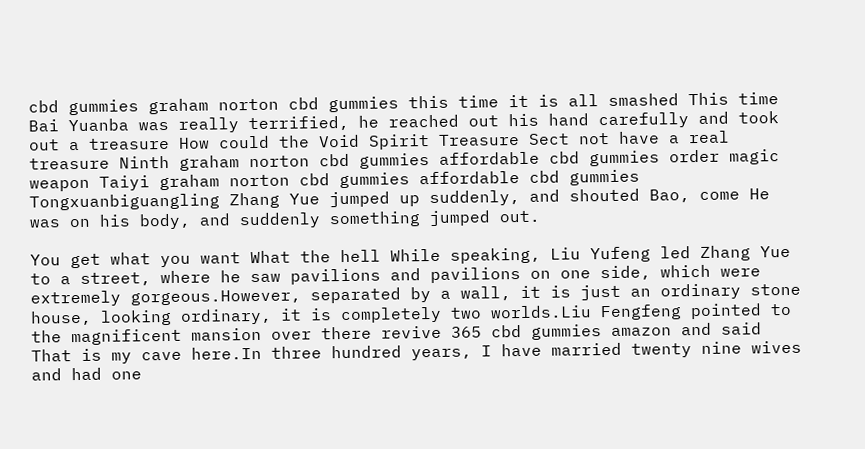cbd gummies graham norton cbd gummies this time it is all smashed This time Bai Yuanba was really terrified, he reached out his hand carefully and took out a treasure How could the Void Spirit Treasure Sect not have a real treasure Ninth graham norton cbd gummies affordable cbd gummies order magic weapon Taiyi graham norton cbd gummies affordable cbd gummies Tongxuanbiguangling Zhang Yue jumped up suddenly, and shouted Bao, come He was on his body, and suddenly something jumped out.

You get what you want What the hell While speaking, Liu Yufeng led Zhang Yue to a street, where he saw pavilions and pavilions on one side, which were extremely gorgeous.However, separated by a wall, it is just an ordinary stone house, looking ordinary, it is completely two worlds.Liu Fengfeng pointed to the magnificent mansion over there revive 365 cbd gummies amazon and said That is my cave here.In three hundred years, I have married twenty nine wives and had one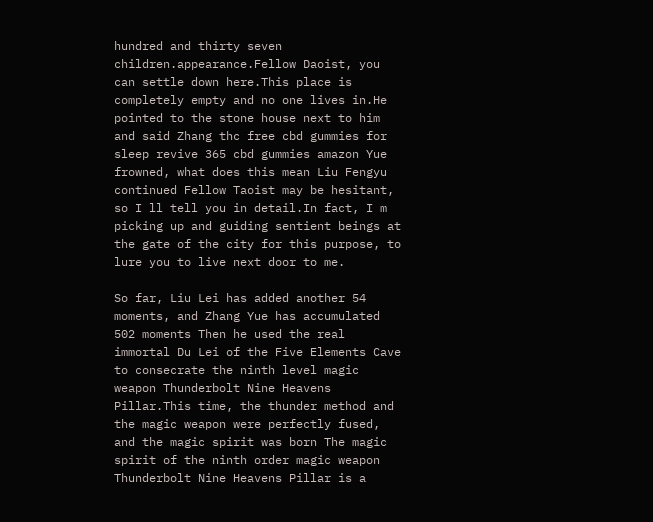hundred and thirty seven children.appearance.Fellow Daoist, you can settle down here.This place is completely empty and no one lives in.He pointed to the stone house next to him and said Zhang thc free cbd gummies for sleep revive 365 cbd gummies amazon Yue frowned, what does this mean Liu Fengyu continued Fellow Taoist may be hesitant, so I ll tell you in detail.In fact, I m picking up and guiding sentient beings at the gate of the city for this purpose, to lure you to live next door to me.

So far, Liu Lei has added another 54 moments, and Zhang Yue has accumulated 502 moments Then he used the real immortal Du Lei of the Five Elements Cave to consecrate the ninth level magic weapon Thunderbolt Nine Heavens Pillar.This time, the thunder method and the magic weapon were perfectly fused, and the magic spirit was born The magic spirit of the ninth order magic weapon Thunderbolt Nine Heavens Pillar is a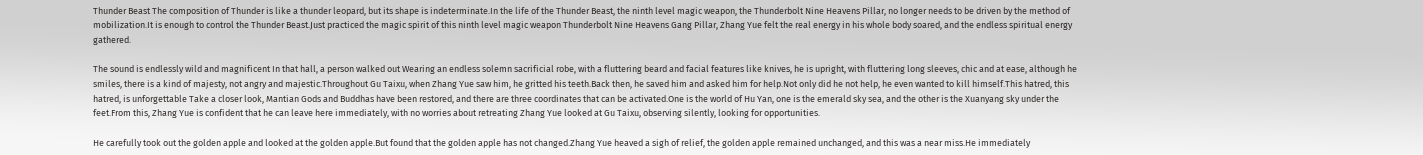Thunder Beast The composition of Thunder is like a thunder leopard, but its shape is indeterminate.In the life of the Thunder Beast, the ninth level magic weapon, the Thunderbolt Nine Heavens Pillar, no longer needs to be driven by the method of mobilization.It is enough to control the Thunder Beast.Just practiced the magic spirit of this ninth level magic weapon Thunderbolt Nine Heavens Gang Pillar, Zhang Yue felt the real energy in his whole body soared, and the endless spiritual energy gathered.

The sound is endlessly wild and magnificent In that hall, a person walked out Wearing an endless solemn sacrificial robe, with a fluttering beard and facial features like knives, he is upright, with fluttering long sleeves, chic and at ease, although he smiles, there is a kind of majesty, not angry and majestic.Throughout Gu Taixu, when Zhang Yue saw him, he gritted his teeth.Back then, he saved him and asked him for help.Not only did he not help, he even wanted to kill himself.This hatred, this hatred, is unforgettable Take a closer look, Mantian Gods and Buddhas have been restored, and there are three coordinates that can be activated.One is the world of Hu Yan, one is the emerald sky sea, and the other is the Xuanyang sky under the feet.From this, Zhang Yue is confident that he can leave here immediately, with no worries about retreating Zhang Yue looked at Gu Taixu, observing silently, looking for opportunities.

He carefully took out the golden apple and looked at the golden apple.But found that the golden apple has not changed.Zhang Yue heaved a sigh of relief, the golden apple remained unchanged, and this was a near miss.He immediately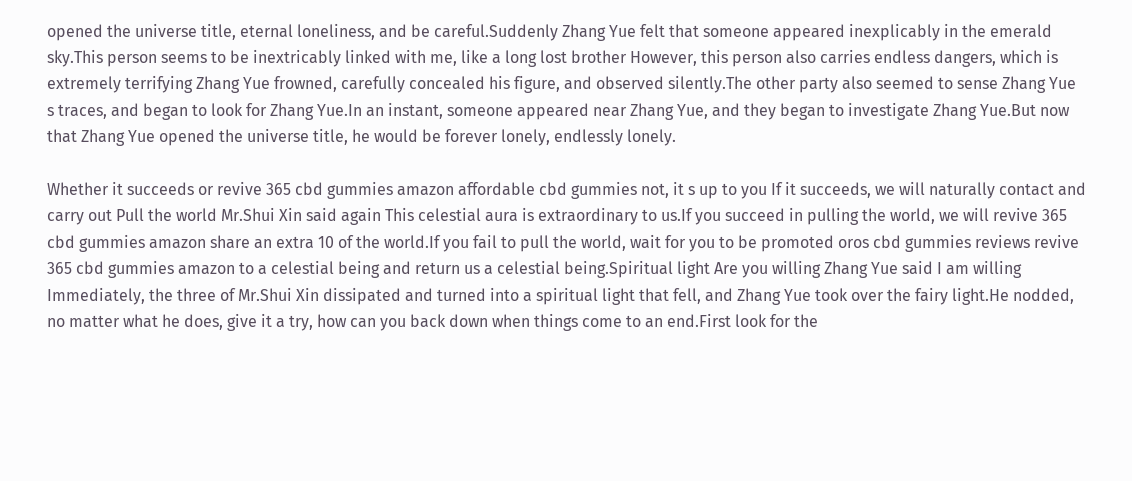opened the universe title, eternal loneliness, and be careful.Suddenly Zhang Yue felt that someone appeared inexplicably in the emerald sky.This person seems to be inextricably linked with me, like a long lost brother However, this person also carries endless dangers, which is extremely terrifying Zhang Yue frowned, carefully concealed his figure, and observed silently.The other party also seemed to sense Zhang Yue s traces, and began to look for Zhang Yue.In an instant, someone appeared near Zhang Yue, and they began to investigate Zhang Yue.But now that Zhang Yue opened the universe title, he would be forever lonely, endlessly lonely.

Whether it succeeds or revive 365 cbd gummies amazon affordable cbd gummies not, it s up to you If it succeeds, we will naturally contact and carry out Pull the world Mr.Shui Xin said again This celestial aura is extraordinary to us.If you succeed in pulling the world, we will revive 365 cbd gummies amazon share an extra 10 of the world.If you fail to pull the world, wait for you to be promoted oros cbd gummies reviews revive 365 cbd gummies amazon to a celestial being and return us a celestial being.Spiritual light Are you willing Zhang Yue said I am willing Immediately, the three of Mr.Shui Xin dissipated and turned into a spiritual light that fell, and Zhang Yue took over the fairy light.He nodded, no matter what he does, give it a try, how can you back down when things come to an end.First look for the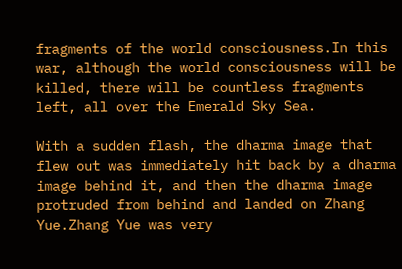fragments of the world consciousness.In this war, although the world consciousness will be killed, there will be countless fragments left, all over the Emerald Sky Sea.

With a sudden flash, the dharma image that flew out was immediately hit back by a dharma image behind it, and then the dharma image protruded from behind and landed on Zhang Yue.Zhang Yue was very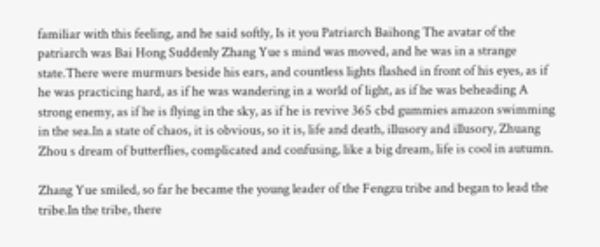familiar with this feeling, and he said softly, Is it you Patriarch Baihong The avatar of the patriarch was Bai Hong Suddenly Zhang Yue s mind was moved, and he was in a strange state.There were murmurs beside his ears, and countless lights flashed in front of his eyes, as if he was practicing hard, as if he was wandering in a world of light, as if he was beheading A strong enemy, as if he is flying in the sky, as if he is revive 365 cbd gummies amazon swimming in the sea.In a state of chaos, it is obvious, so it is, life and death, illusory and illusory, Zhuang Zhou s dream of butterflies, complicated and confusing, like a big dream, life is cool in autumn.

Zhang Yue smiled, so far he became the young leader of the Fengzu tribe and began to lead the tribe.In the tribe, there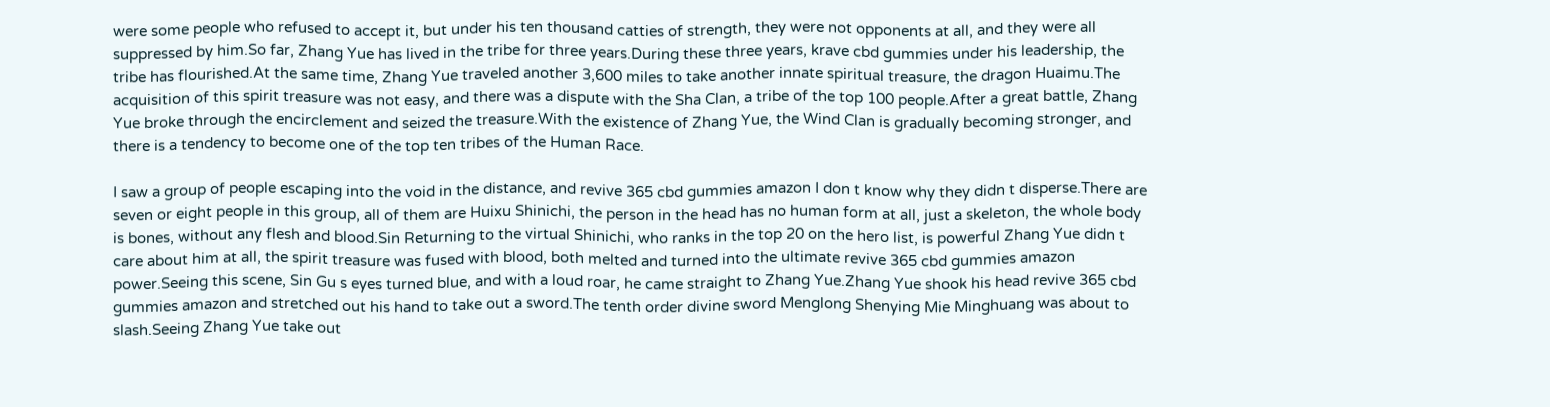were some people who refused to accept it, but under his ten thousand catties of strength, they were not opponents at all, and they were all suppressed by him.So far, Zhang Yue has lived in the tribe for three years.During these three years, krave cbd gummies under his leadership, the tribe has flourished.At the same time, Zhang Yue traveled another 3,600 miles to take another innate spiritual treasure, the dragon Huaimu.The acquisition of this spirit treasure was not easy, and there was a dispute with the Sha Clan, a tribe of the top 100 people.After a great battle, Zhang Yue broke through the encirclement and seized the treasure.With the existence of Zhang Yue, the Wind Clan is gradually becoming stronger, and there is a tendency to become one of the top ten tribes of the Human Race.

I saw a group of people escaping into the void in the distance, and revive 365 cbd gummies amazon I don t know why they didn t disperse.There are seven or eight people in this group, all of them are Huixu Shinichi, the person in the head has no human form at all, just a skeleton, the whole body is bones, without any flesh and blood.Sin Returning to the virtual Shinichi, who ranks in the top 20 on the hero list, is powerful Zhang Yue didn t care about him at all, the spirit treasure was fused with blood, both melted and turned into the ultimate revive 365 cbd gummies amazon power.Seeing this scene, Sin Gu s eyes turned blue, and with a loud roar, he came straight to Zhang Yue.Zhang Yue shook his head revive 365 cbd gummies amazon and stretched out his hand to take out a sword.The tenth order divine sword Menglong Shenying Mie Minghuang was about to slash.Seeing Zhang Yue take out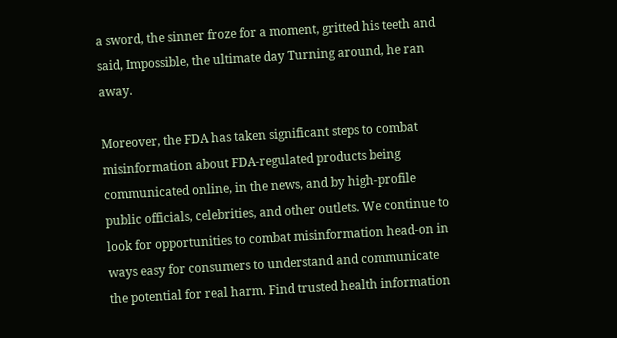a sword, the sinner froze for a moment, gritted his teeth and said, Impossible, the ultimate day Turning around, he ran away.

Moreover, the FDA has taken significant steps to combat misinformation about FDA-regulated products being communicated online, in the news, and by high-profile public officials, celebrities, and other outlets. We continue to look for opportunities to combat misinformation head-on in ways easy for consumers to understand and communicate the potential for real harm. Find trusted health information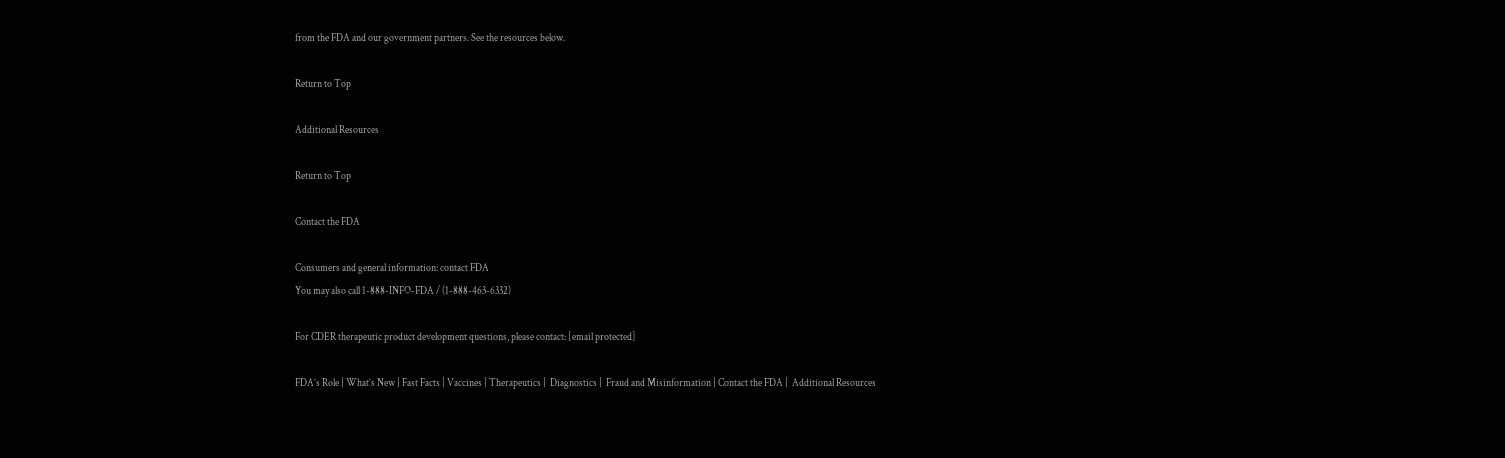from the FDA and our government partners. See the resources below.

Return to Top

Additional Resources

Return to Top

Contact the FDA

Consumers and general information: contact FDA
You may also call 1-888-INFO-FDA / (1-888-463-6332)

For CDER therapeutic product development questions, please contact: [email protected]

FDA’s Role | What’s New | Fast Facts | Vaccines | Therapeutics |  Diagnostics |  Fraud and Misinformation | Contact the FDA |  Additional Resources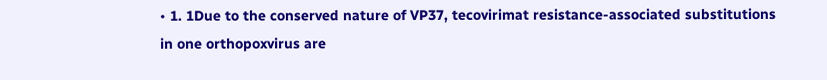• 1. 1Due to the conserved nature of VP37, tecovirimat resistance-associated substitutions in one orthopoxvirus are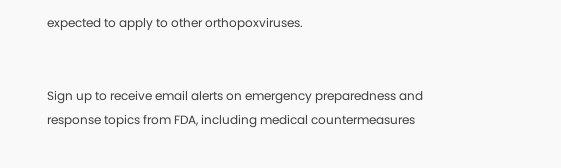expected to apply to other orthopoxviruses.


Sign up to receive email alerts on emergency preparedness and response topics from FDA, including medical countermeasures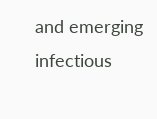and emerging infectious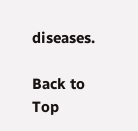diseases.

Back to Top